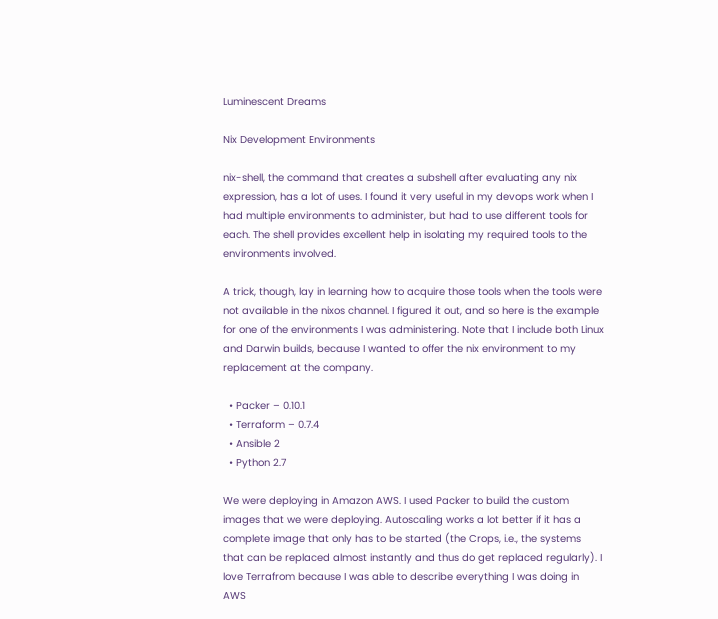Luminescent Dreams

Nix Development Environments

nix-shell, the command that creates a subshell after evaluating any nix expression, has a lot of uses. I found it very useful in my devops work when I had multiple environments to administer, but had to use different tools for each. The shell provides excellent help in isolating my required tools to the environments involved.

A trick, though, lay in learning how to acquire those tools when the tools were not available in the nixos channel. I figured it out, and so here is the example for one of the environments I was administering. Note that I include both Linux and Darwin builds, because I wanted to offer the nix environment to my replacement at the company.

  • Packer – 0.10.1
  • Terraform – 0.7.4
  • Ansible 2
  • Python 2.7

We were deploying in Amazon AWS. I used Packer to build the custom images that we were deploying. Autoscaling works a lot better if it has a complete image that only has to be started (the Crops, i.e., the systems that can be replaced almost instantly and thus do get replaced regularly). I love Terrafrom because I was able to describe everything I was doing in AWS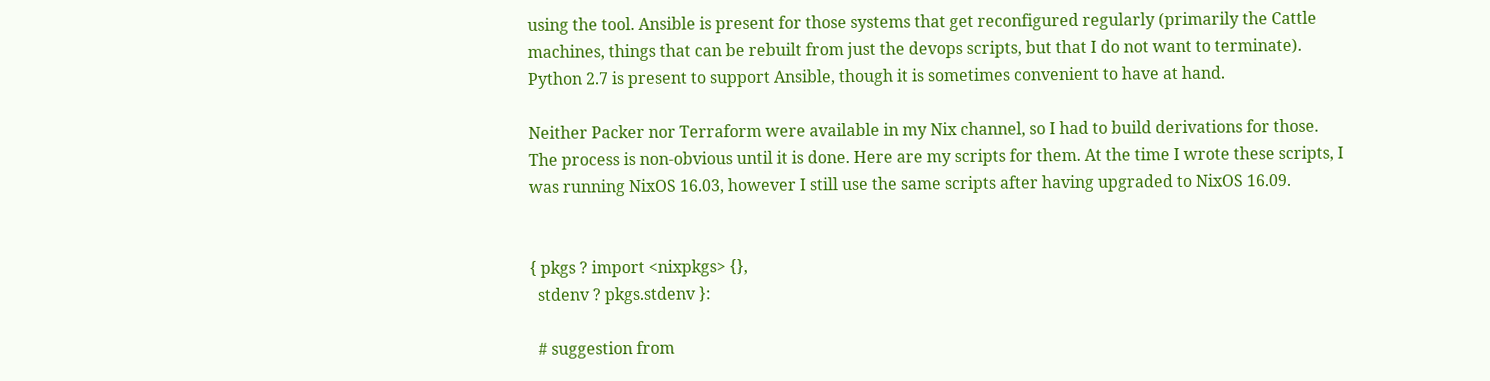using the tool. Ansible is present for those systems that get reconfigured regularly (primarily the Cattle machines, things that can be rebuilt from just the devops scripts, but that I do not want to terminate). Python 2.7 is present to support Ansible, though it is sometimes convenient to have at hand.

Neither Packer nor Terraform were available in my Nix channel, so I had to build derivations for those. The process is non-obvious until it is done. Here are my scripts for them. At the time I wrote these scripts, I was running NixOS 16.03, however I still use the same scripts after having upgraded to NixOS 16.09.


{ pkgs ? import <nixpkgs> {},
  stdenv ? pkgs.stdenv }:

  # suggestion from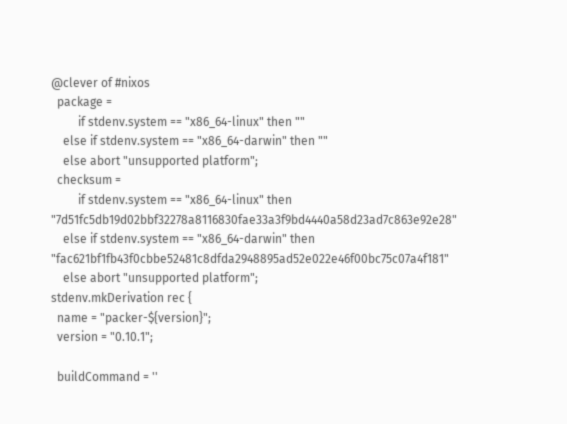@clever of #nixos
  package =
         if stdenv.system == "x86_64-linux" then ""
    else if stdenv.system == "x86_64-darwin" then ""
    else abort "unsupported platform";
  checksum =
         if stdenv.system == "x86_64-linux" then "7d51fc5db19d02bbf32278a8116830fae33a3f9bd4440a58d23ad7c863e92e28"
    else if stdenv.system == "x86_64-darwin" then "fac621bf1fb43f0cbbe52481c8dfda2948895ad52e022e46f00bc75c07a4f181"
    else abort "unsupported platform";
stdenv.mkDerivation rec {
  name = "packer-${version}";
  version = "0.10.1";

  buildCommand = ''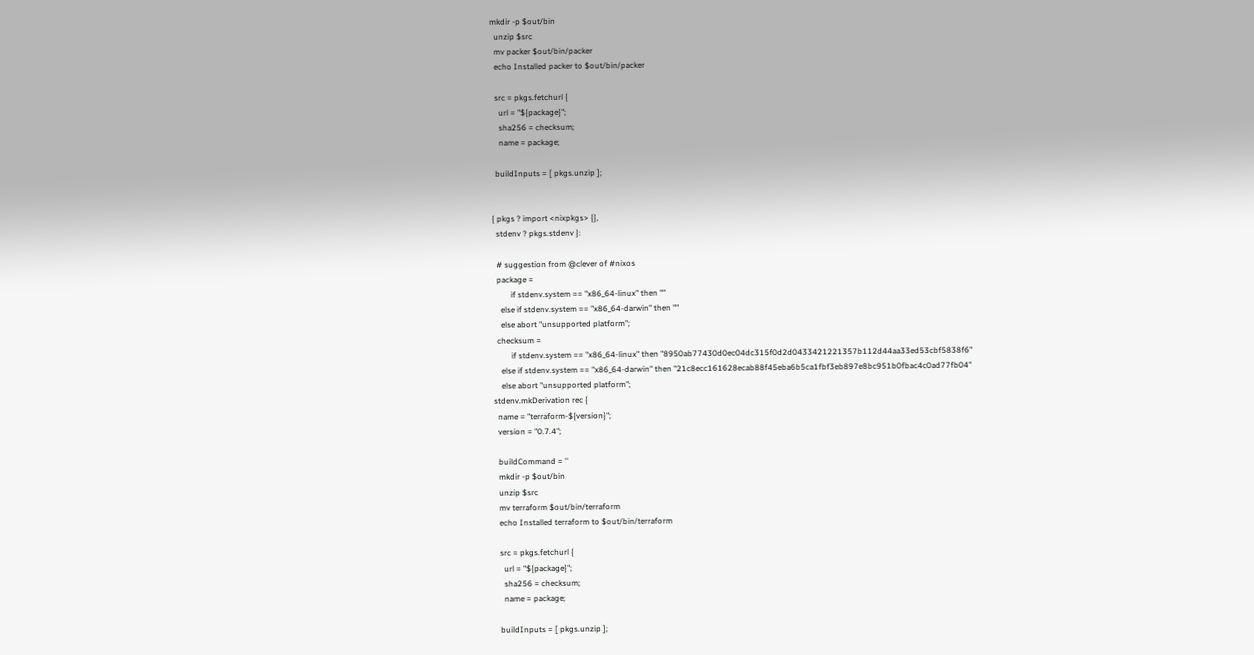mkdir -p $out/bin
  unzip $src
  mv packer $out/bin/packer
  echo Installed packer to $out/bin/packer

  src = pkgs.fetchurl {
    url = "${package}";
    sha256 = checksum;
    name = package;

  buildInputs = [ pkgs.unzip ];


{ pkgs ? import <nixpkgs> {},
  stdenv ? pkgs.stdenv }:

  # suggestion from @clever of #nixos
  package =
         if stdenv.system == "x86_64-linux" then ""
    else if stdenv.system == "x86_64-darwin" then ""
    else abort "unsupported platform";
  checksum =
         if stdenv.system == "x86_64-linux" then "8950ab77430d0ec04dc315f0d2d0433421221357b112d44aa33ed53cbf5838f6"
    else if stdenv.system == "x86_64-darwin" then "21c8ecc161628ecab88f45eba6b5ca1fbf3eb897e8bc951b0fbac4c0ad77fb04"
    else abort "unsupported platform";
stdenv.mkDerivation rec {
  name = "terraform-${version}";
  version = "0.7.4";

  buildCommand = ''
  mkdir -p $out/bin
  unzip $src
  mv terraform $out/bin/terraform
  echo Installed terraform to $out/bin/terraform

  src = pkgs.fetchurl {
    url = "${package}";
    sha256 = checksum;
    name = package;

  buildInputs = [ pkgs.unzip ];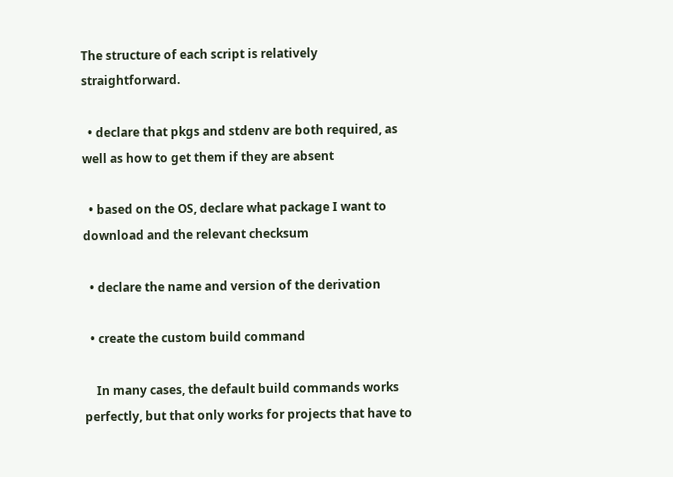The structure of each script is relatively straightforward.

  • declare that pkgs and stdenv are both required, as well as how to get them if they are absent

  • based on the OS, declare what package I want to download and the relevant checksum

  • declare the name and version of the derivation

  • create the custom build command

    In many cases, the default build commands works perfectly, but that only works for projects that have to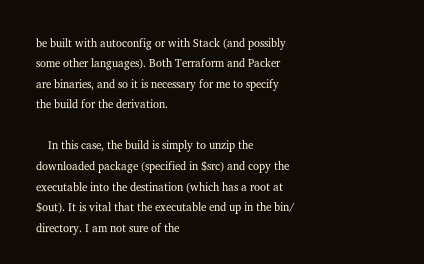be built with autoconfig or with Stack (and possibly some other languages). Both Terraform and Packer are binaries, and so it is necessary for me to specify the build for the derivation.

    In this case, the build is simply to unzip the downloaded package (specified in $src) and copy the executable into the destination (which has a root at $out). It is vital that the executable end up in the bin/ directory. I am not sure of the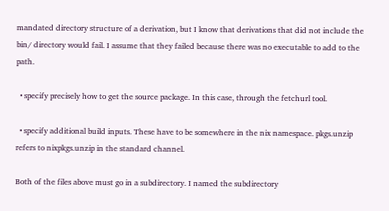mandated directory structure of a derivation, but I know that derivations that did not include the bin/ directory would fail. I assume that they failed because there was no executable to add to the path.

  • specify precisely how to get the source package. In this case, through the fetchurl tool.

  • specify additional build inputs. These have to be somewhere in the nix namespace. pkgs.unzip refers to nixpkgs.unzip in the standard channel.

Both of the files above must go in a subdirectory. I named the subdirectory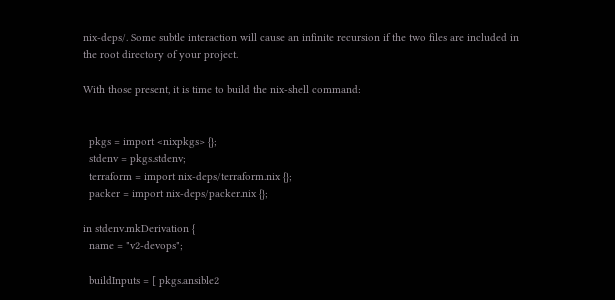nix-deps/. Some subtle interaction will cause an infinite recursion if the two files are included in the root directory of your project.

With those present, it is time to build the nix-shell command:


  pkgs = import <nixpkgs> {};
  stdenv = pkgs.stdenv;
  terraform = import nix-deps/terraform.nix {};
  packer = import nix-deps/packer.nix {};

in stdenv.mkDerivation {
  name = "v2-devops";

  buildInputs = [ pkgs.ansible2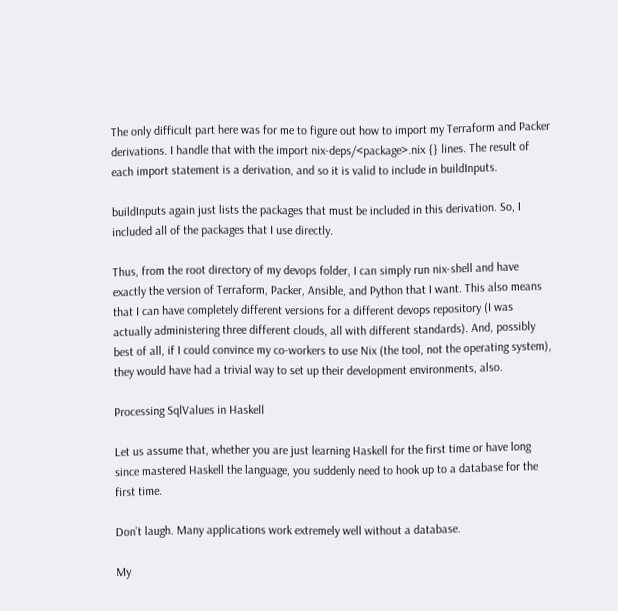The only difficult part here was for me to figure out how to import my Terraform and Packer derivations. I handle that with the import nix-deps/<package>.nix {} lines. The result of each import statement is a derivation, and so it is valid to include in buildInputs.

buildInputs again just lists the packages that must be included in this derivation. So, I included all of the packages that I use directly.

Thus, from the root directory of my devops folder, I can simply run nix-shell and have exactly the version of Terraform, Packer, Ansible, and Python that I want. This also means that I can have completely different versions for a different devops repository (I was actually administering three different clouds, all with different standards). And, possibly best of all, if I could convince my co-workers to use Nix (the tool, not the operating system), they would have had a trivial way to set up their development environments, also.

Processing SqlValues in Haskell

Let us assume that, whether you are just learning Haskell for the first time or have long since mastered Haskell the language, you suddenly need to hook up to a database for the first time.

Don’t laugh. Many applications work extremely well without a database.

My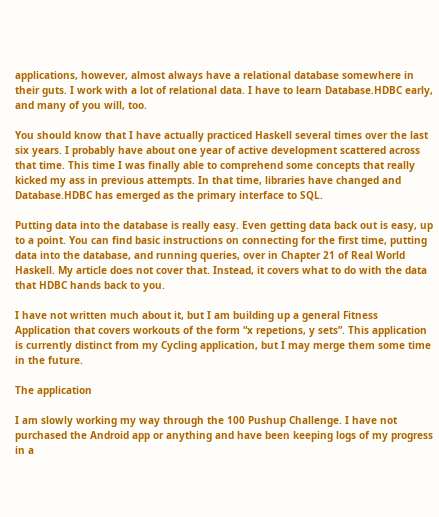applications, however, almost always have a relational database somewhere in their guts. I work with a lot of relational data. I have to learn Database.HDBC early, and many of you will, too.

You should know that I have actually practiced Haskell several times over the last six years. I probably have about one year of active development scattered across that time. This time I was finally able to comprehend some concepts that really kicked my ass in previous attempts. In that time, libraries have changed and Database.HDBC has emerged as the primary interface to SQL.

Putting data into the database is really easy. Even getting data back out is easy, up to a point. You can find basic instructions on connecting for the first time, putting data into the database, and running queries, over in Chapter 21 of Real World Haskell. My article does not cover that. Instead, it covers what to do with the data that HDBC hands back to you.

I have not written much about it, but I am building up a general Fitness Application that covers workouts of the form “x repetions, y sets”. This application is currently distinct from my Cycling application, but I may merge them some time in the future.

The application

I am slowly working my way through the 100 Pushup Challenge. I have not purchased the Android app or anything and have been keeping logs of my progress in a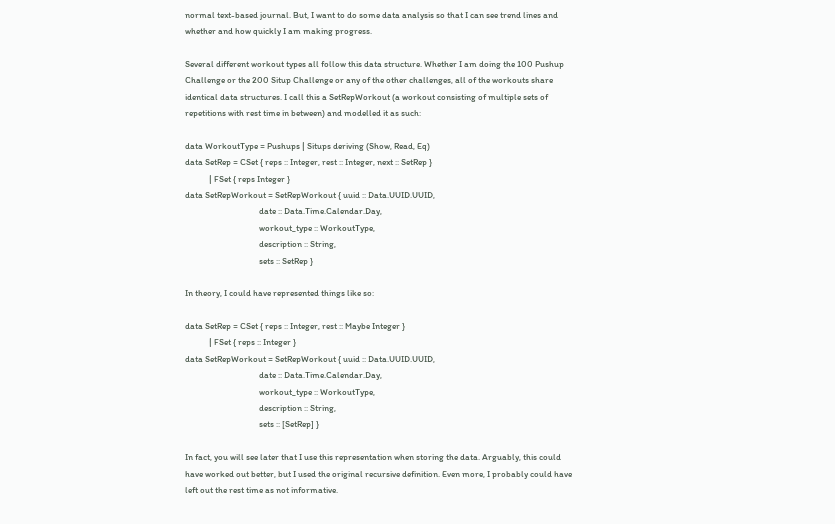normal text-based journal. But, I want to do some data analysis so that I can see trend lines and whether and how quickly I am making progress.

Several different workout types all follow this data structure. Whether I am doing the 100 Pushup Challenge or the 200 Situp Challenge or any of the other challenges, all of the workouts share identical data structures. I call this a SetRepWorkout (a workout consisting of multiple sets of repetitions with rest time in between) and modelled it as such:

data WorkoutType = Pushups | Situps deriving (Show, Read, Eq)
data SetRep = CSet { reps :: Integer, rest :: Integer, next :: SetRep }
            | FSet { reps Integer }
data SetRepWorkout = SetRepWorkout { uuid :: Data.UUID.UUID,
                                     date :: Data.Time.Calendar.Day,
                                     workout_type :: WorkoutType,
                                     description :: String,
                                     sets :: SetRep }

In theory, I could have represented things like so:

data SetRep = CSet { reps :: Integer, rest :: Maybe Integer }
            | FSet { reps :: Integer }
data SetRepWorkout = SetRepWorkout { uuid :: Data.UUID.UUID,
                                     date :: Data.Time.Calendar.Day,
                                     workout_type :: WorkoutType,
                                     description :: String,
                                     sets :: [SetRep] }

In fact, you will see later that I use this representation when storing the data. Arguably, this could have worked out better, but I used the original recursive definition. Even more, I probably could have left out the rest time as not informative.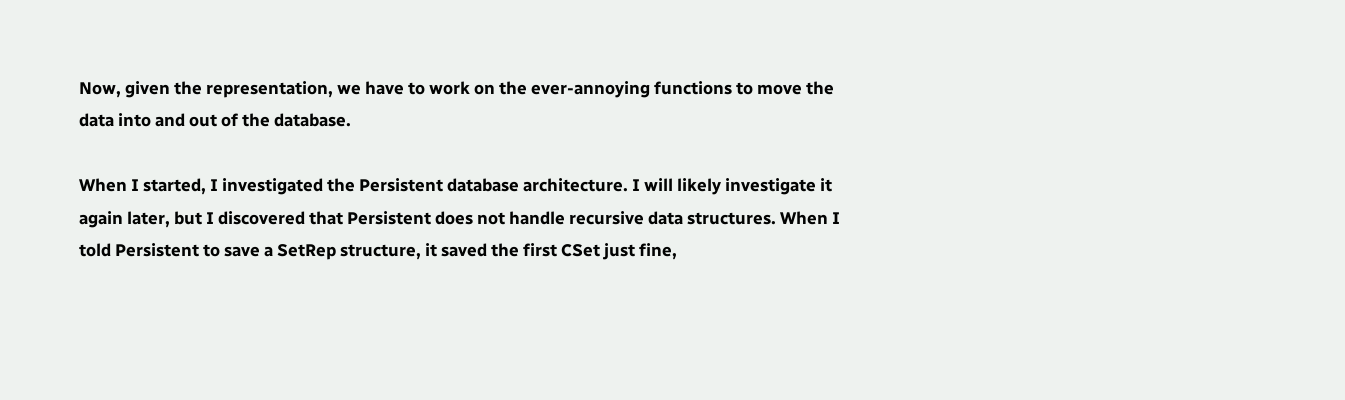Now, given the representation, we have to work on the ever-annoying functions to move the data into and out of the database.

When I started, I investigated the Persistent database architecture. I will likely investigate it again later, but I discovered that Persistent does not handle recursive data structures. When I told Persistent to save a SetRep structure, it saved the first CSet just fine,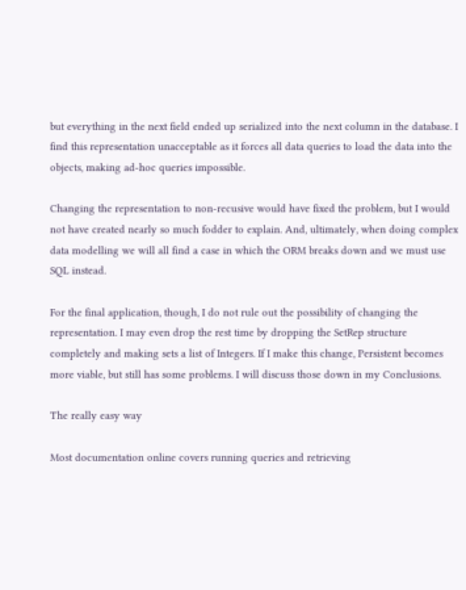but everything in the next field ended up serialized into the next column in the database. I find this representation unacceptable as it forces all data queries to load the data into the objects, making ad-hoc queries impossible.

Changing the representation to non-recusive would have fixed the problem, but I would not have created nearly so much fodder to explain. And, ultimately, when doing complex data modelling we will all find a case in which the ORM breaks down and we must use SQL instead.

For the final application, though, I do not rule out the possibility of changing the representation. I may even drop the rest time by dropping the SetRep structure completely and making sets a list of Integers. If I make this change, Persistent becomes more viable, but still has some problems. I will discuss those down in my Conclusions.

The really easy way

Most documentation online covers running queries and retrieving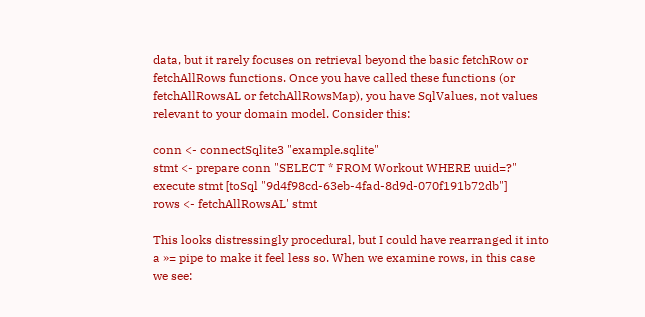data, but it rarely focuses on retrieval beyond the basic fetchRow or fetchAllRows functions. Once you have called these functions (or fetchAllRowsAL or fetchAllRowsMap), you have SqlValues, not values relevant to your domain model. Consider this:

conn <- connectSqlite3 "example.sqlite"
stmt <- prepare conn "SELECT * FROM Workout WHERE uuid=?"
execute stmt [toSql "9d4f98cd-63eb-4fad-8d9d-070f191b72db"]
rows <- fetchAllRowsAL' stmt

This looks distressingly procedural, but I could have rearranged it into a »= pipe to make it feel less so. When we examine rows, in this case we see: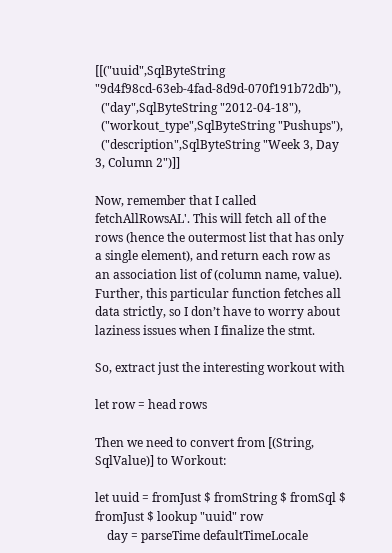[[("uuid",SqlByteString "9d4f98cd-63eb-4fad-8d9d-070f191b72db"),
  ("day",SqlByteString "2012-04-18"),
  ("workout_type",SqlByteString "Pushups"),
  ("description",SqlByteString "Week 3, Day 3, Column 2")]]

Now, remember that I called fetchAllRowsAL'. This will fetch all of the rows (hence the outermost list that has only a single element), and return each row as an association list of (column name, value). Further, this particular function fetches all data strictly, so I don’t have to worry about laziness issues when I finalize the stmt.

So, extract just the interesting workout with

let row = head rows

Then we need to convert from [(String, SqlValue)] to Workout:

let uuid = fromJust $ fromString $ fromSql $ fromJust $ lookup "uuid" row
    day = parseTime defaultTimeLocale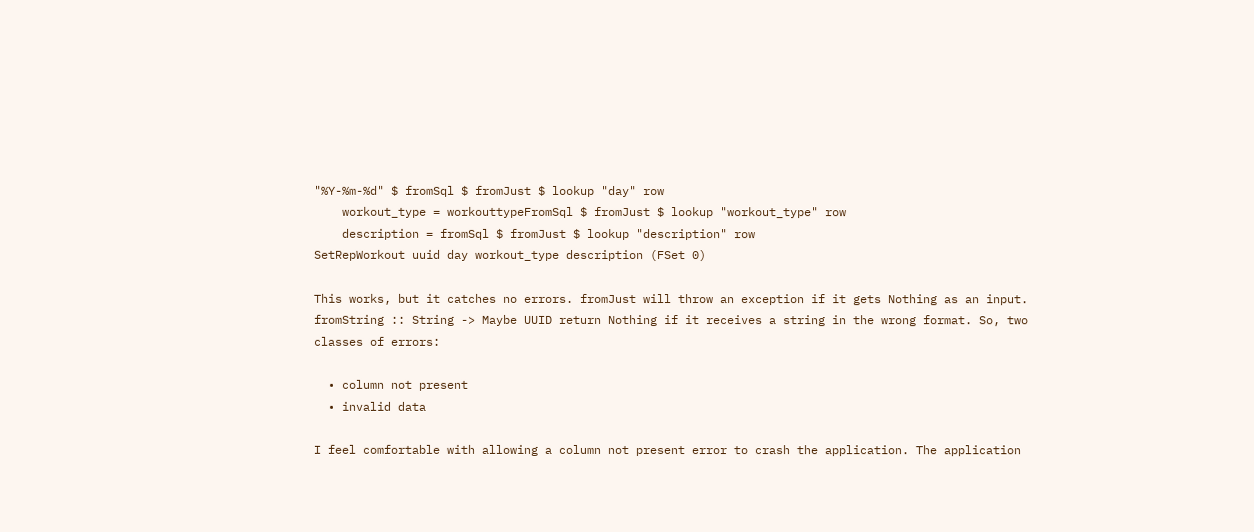"%Y-%m-%d" $ fromSql $ fromJust $ lookup "day" row
    workout_type = workouttypeFromSql $ fromJust $ lookup "workout_type" row
    description = fromSql $ fromJust $ lookup "description" row
SetRepWorkout uuid day workout_type description (FSet 0)

This works, but it catches no errors. fromJust will throw an exception if it gets Nothing as an input. fromString :: String -> Maybe UUID return Nothing if it receives a string in the wrong format. So, two classes of errors:

  • column not present
  • invalid data

I feel comfortable with allowing a column not present error to crash the application. The application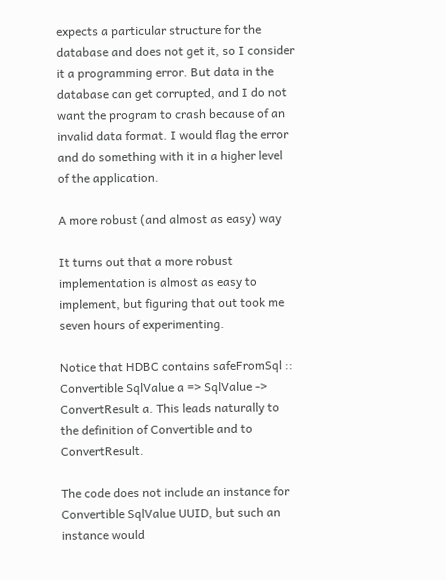expects a particular structure for the database and does not get it, so I consider it a programming error. But data in the database can get corrupted, and I do not want the program to crash because of an invalid data format. I would flag the error and do something with it in a higher level of the application.

A more robust (and almost as easy) way

It turns out that a more robust implementation is almost as easy to implement, but figuring that out took me seven hours of experimenting.

Notice that HDBC contains safeFromSql :: Convertible SqlValue a => SqlValue -> ConvertResult a. This leads naturally to the definition of Convertible and to ConvertResult.

The code does not include an instance for Convertible SqlValue UUID, but such an instance would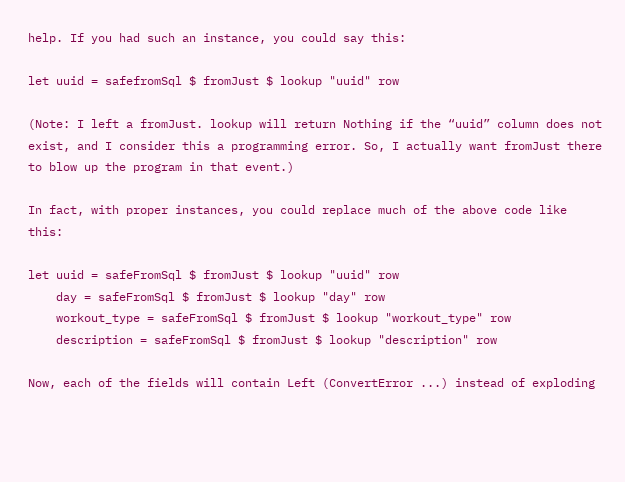help. If you had such an instance, you could say this:

let uuid = safefromSql $ fromJust $ lookup "uuid" row

(Note: I left a fromJust. lookup will return Nothing if the “uuid” column does not exist, and I consider this a programming error. So, I actually want fromJust there to blow up the program in that event.)

In fact, with proper instances, you could replace much of the above code like this:

let uuid = safeFromSql $ fromJust $ lookup "uuid" row
    day = safeFromSql $ fromJust $ lookup "day" row
    workout_type = safeFromSql $ fromJust $ lookup "workout_type" row
    description = safeFromSql $ fromJust $ lookup "description" row

Now, each of the fields will contain Left (ConvertError ...) instead of exploding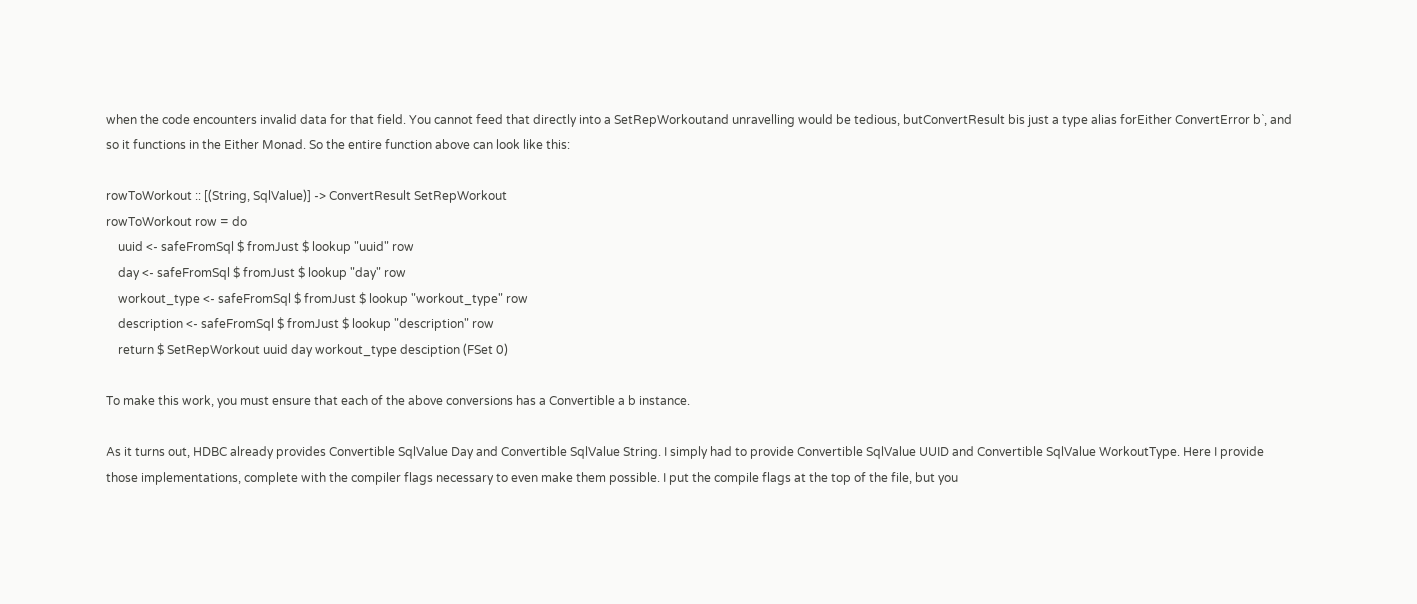when the code encounters invalid data for that field. You cannot feed that directly into a SetRepWorkoutand unravelling would be tedious, butConvertResult bis just a type alias forEither ConvertError b`, and so it functions in the Either Monad. So the entire function above can look like this:

rowToWorkout :: [(String, SqlValue)] -> ConvertResult SetRepWorkout
rowToWorkout row = do
    uuid <- safeFromSql $ fromJust $ lookup "uuid" row
    day <- safeFromSql $ fromJust $ lookup "day" row
    workout_type <- safeFromSql $ fromJust $ lookup "workout_type" row
    description <- safeFromSql $ fromJust $ lookup "description" row
    return $ SetRepWorkout uuid day workout_type desciption (FSet 0)

To make this work, you must ensure that each of the above conversions has a Convertible a b instance.

As it turns out, HDBC already provides Convertible SqlValue Day and Convertible SqlValue String. I simply had to provide Convertible SqlValue UUID and Convertible SqlValue WorkoutType. Here I provide those implementations, complete with the compiler flags necessary to even make them possible. I put the compile flags at the top of the file, but you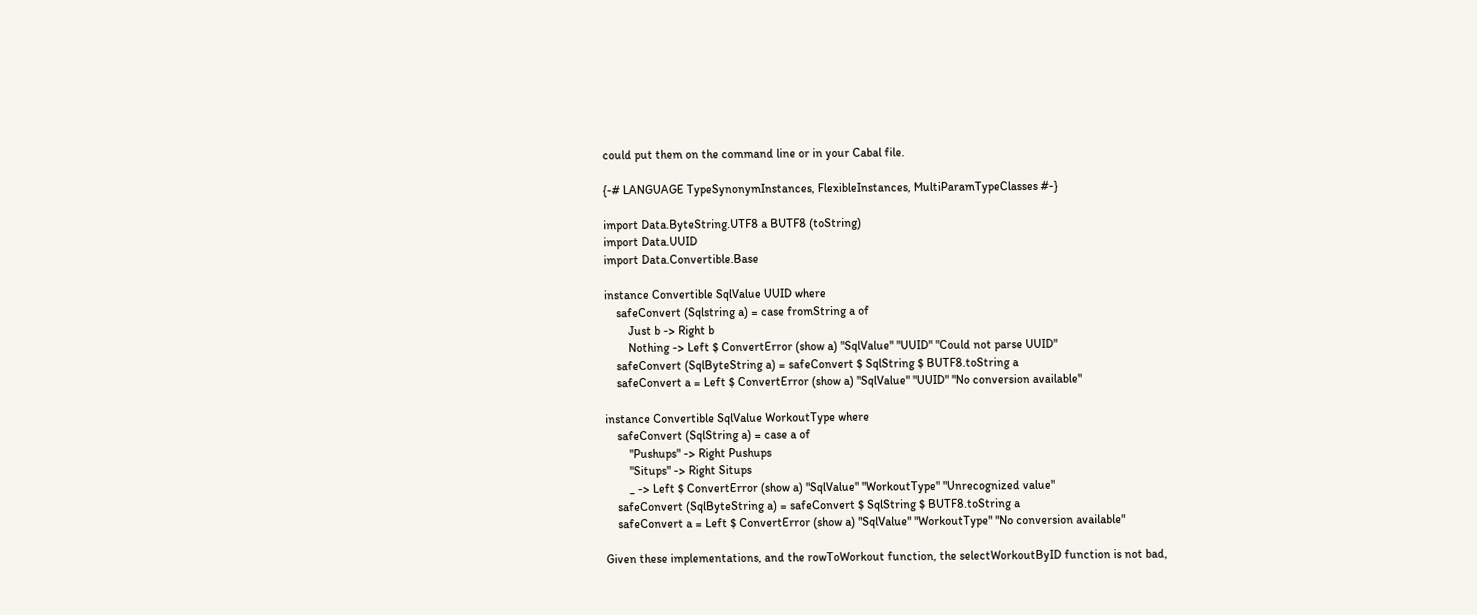could put them on the command line or in your Cabal file.

{-# LANGUAGE TypeSynonymInstances, FlexibleInstances, MultiParamTypeClasses #-}

import Data.ByteString.UTF8 a BUTF8 (toString)
import Data.UUID
import Data.Convertible.Base

instance Convertible SqlValue UUID where
    safeConvert (Sqlstring a) = case fromString a of
        Just b -> Right b
        Nothing -> Left $ ConvertError (show a) "SqlValue" "UUID" "Could not parse UUID"
    safeConvert (SqlByteString a) = safeConvert $ SqlString $ BUTF8.toString a
    safeConvert a = Left $ ConvertError (show a) "SqlValue" "UUID" "No conversion available"

instance Convertible SqlValue WorkoutType where
    safeConvert (SqlString a) = case a of
        "Pushups" -> Right Pushups
        "Situps" -> Right Situps
        _ -> Left $ ConvertError (show a) "SqlValue" "WorkoutType" "Unrecognized value"
    safeConvert (SqlByteString a) = safeConvert $ SqlString $ BUTF8.toString a
    safeConvert a = Left $ ConvertError (show a) "SqlValue" "WorkoutType" "No conversion available"

Given these implementations, and the rowToWorkout function, the selectWorkoutByID function is not bad,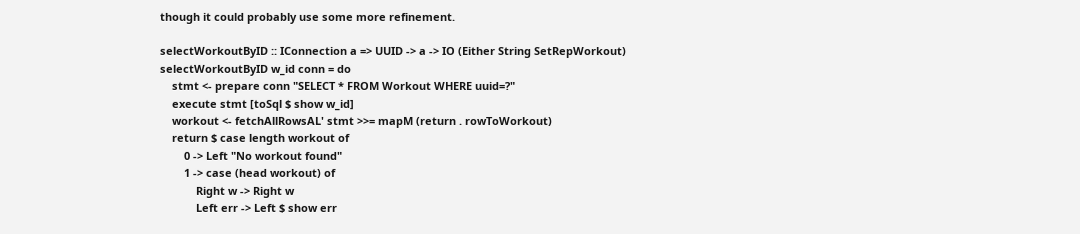though it could probably use some more refinement.

selectWorkoutByID :: IConnection a => UUID -> a -> IO (Either String SetRepWorkout)
selectWorkoutByID w_id conn = do
    stmt <- prepare conn "SELECT * FROM Workout WHERE uuid=?"
    execute stmt [toSql $ show w_id]
    workout <- fetchAllRowsAL' stmt >>= mapM (return . rowToWorkout)
    return $ case length workout of
        0 -> Left "No workout found"
        1 -> case (head workout) of
            Right w -> Right w
            Left err -> Left $ show err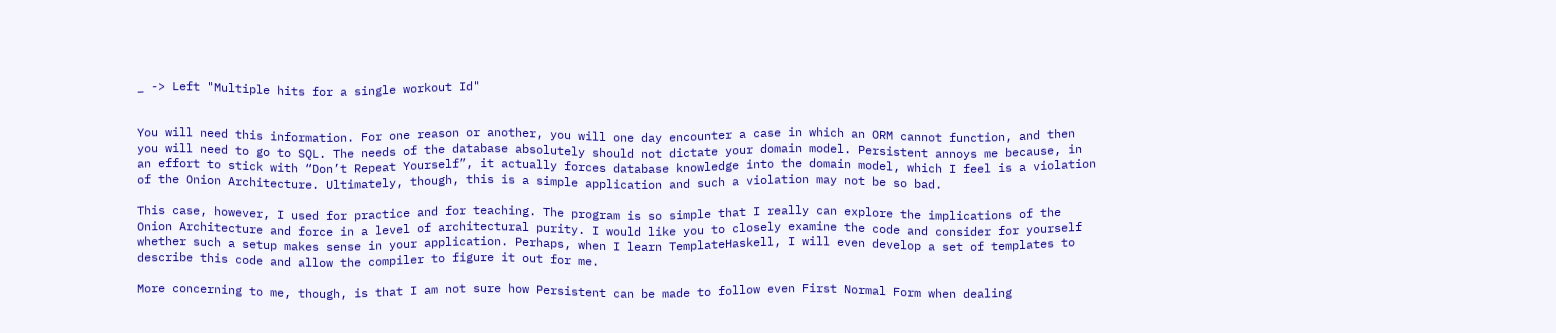_ -> Left "Multiple hits for a single workout Id"


You will need this information. For one reason or another, you will one day encounter a case in which an ORM cannot function, and then you will need to go to SQL. The needs of the database absolutely should not dictate your domain model. Persistent annoys me because, in an effort to stick with “Don’t Repeat Yourself”, it actually forces database knowledge into the domain model, which I feel is a violation of the Onion Architecture. Ultimately, though, this is a simple application and such a violation may not be so bad.

This case, however, I used for practice and for teaching. The program is so simple that I really can explore the implications of the Onion Architecture and force in a level of architectural purity. I would like you to closely examine the code and consider for yourself whether such a setup makes sense in your application. Perhaps, when I learn TemplateHaskell, I will even develop a set of templates to describe this code and allow the compiler to figure it out for me.

More concerning to me, though, is that I am not sure how Persistent can be made to follow even First Normal Form when dealing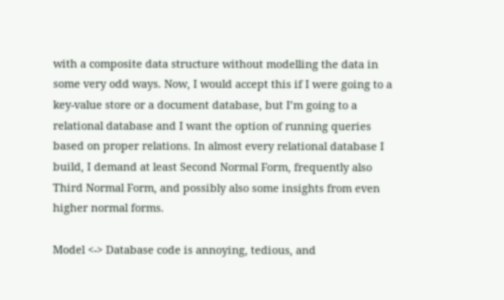with a composite data structure without modelling the data in some very odd ways. Now, I would accept this if I were going to a key-value store or a document database, but I’m going to a relational database and I want the option of running queries based on proper relations. In almost every relational database I build, I demand at least Second Normal Form, frequently also Third Normal Form, and possibly also some insights from even higher normal forms.

Model <-> Database code is annoying, tedious, and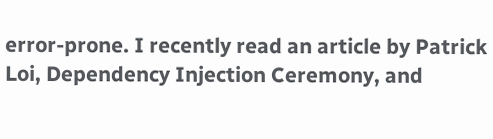error-prone. I recently read an article by Patrick Loi, Dependency Injection Ceremony, and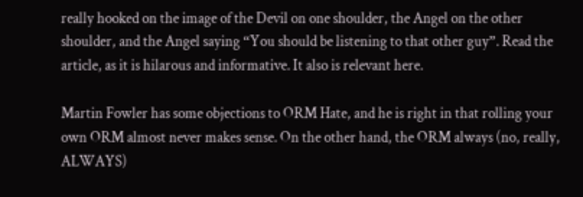really hooked on the image of the Devil on one shoulder, the Angel on the other shoulder, and the Angel saying “You should be listening to that other guy”. Read the article, as it is hilarous and informative. It also is relevant here.

Martin Fowler has some objections to ORM Hate, and he is right in that rolling your own ORM almost never makes sense. On the other hand, the ORM always (no, really, ALWAYS)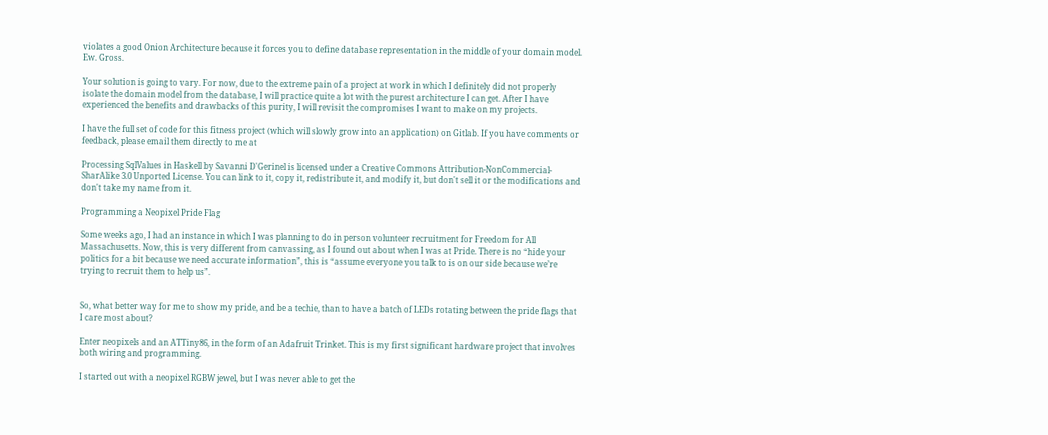violates a good Onion Architecture because it forces you to define database representation in the middle of your domain model. Ew. Gross.

Your solution is going to vary. For now, due to the extreme pain of a project at work in which I definitely did not properly isolate the domain model from the database, I will practice quite a lot with the purest architecture I can get. After I have experienced the benefits and drawbacks of this purity, I will revisit the compromises I want to make on my projects.

I have the full set of code for this fitness project (which will slowly grow into an application) on Gitlab. If you have comments or feedback, please email them directly to me at

Processing SqlValues in Haskell by Savanni D'Gerinel is licensed under a Creative Commons Attribution-NonCommercial-SharAlike 3.0 Unported License. You can link to it, copy it, redistribute it, and modify it, but don't sell it or the modifications and don't take my name from it.

Programming a Neopixel Pride Flag

Some weeks ago, I had an instance in which I was planning to do in person volunteer recruitment for Freedom for All Massachusetts. Now, this is very different from canvassing, as I found out about when I was at Pride. There is no “hide your politics for a bit because we need accurate information”, this is “assume everyone you talk to is on our side because we’re trying to recruit them to help us”.


So, what better way for me to show my pride, and be a techie, than to have a batch of LEDs rotating between the pride flags that I care most about?

Enter neopixels and an ATTiny86, in the form of an Adafruit Trinket. This is my first significant hardware project that involves both wiring and programming.

I started out with a neopixel RGBW jewel, but I was never able to get the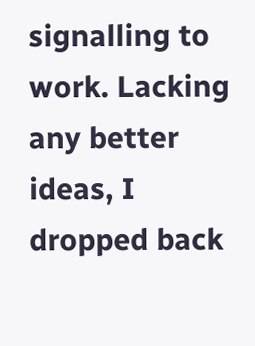signalling to work. Lacking any better ideas, I dropped back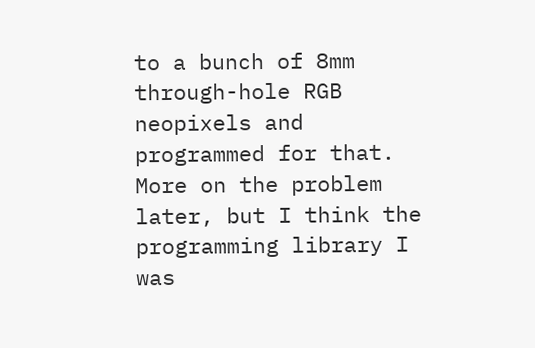to a bunch of 8mm through-hole RGB neopixels and programmed for that. More on the problem later, but I think the programming library I was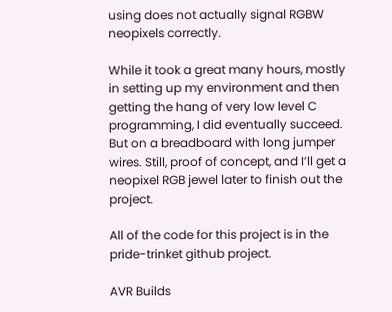using does not actually signal RGBW neopixels correctly.

While it took a great many hours, mostly in setting up my environment and then getting the hang of very low level C programming, I did eventually succeed. But on a breadboard with long jumper wires. Still, proof of concept, and I’ll get a neopixel RGB jewel later to finish out the project.

All of the code for this project is in the pride-trinket github project.

AVR Builds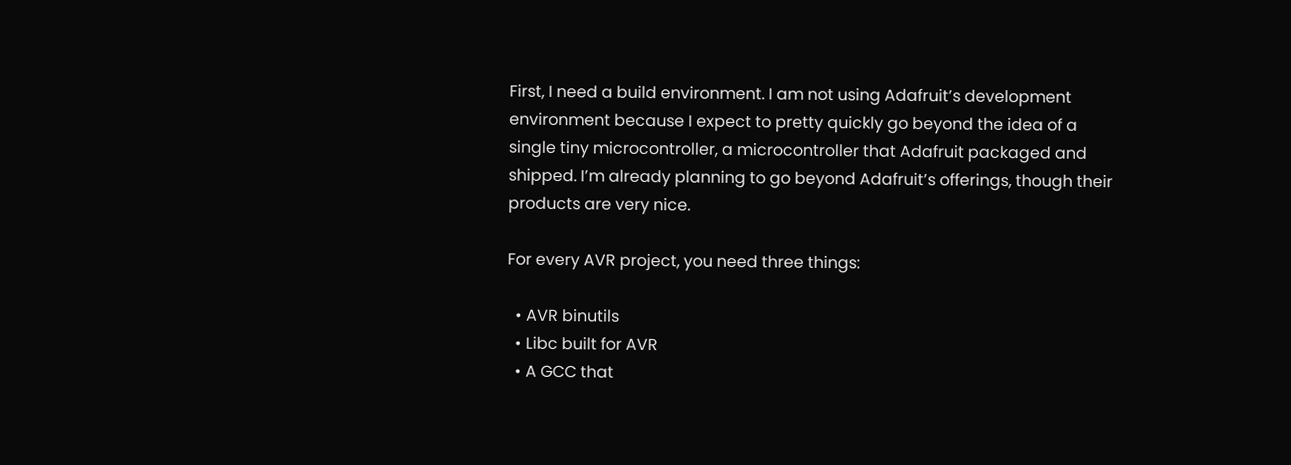First, I need a build environment. I am not using Adafruit’s development environment because I expect to pretty quickly go beyond the idea of a single tiny microcontroller, a microcontroller that Adafruit packaged and shipped. I’m already planning to go beyond Adafruit’s offerings, though their products are very nice.

For every AVR project, you need three things:

  • AVR binutils
  • Libc built for AVR
  • A GCC that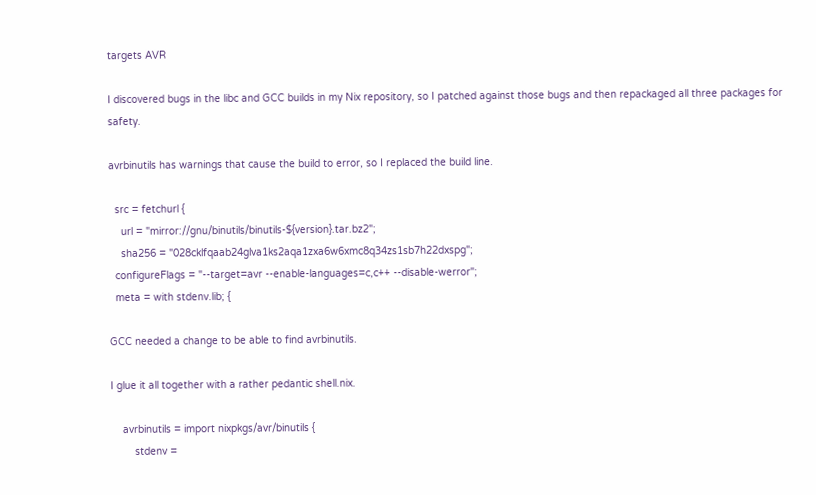targets AVR

I discovered bugs in the libc and GCC builds in my Nix repository, so I patched against those bugs and then repackaged all three packages for safety.

avrbinutils has warnings that cause the build to error, so I replaced the build line.

  src = fetchurl {
    url = "mirror://gnu/binutils/binutils-${version}.tar.bz2";
    sha256 = "028cklfqaab24glva1ks2aqa1zxa6w6xmc8q34zs1sb7h22dxspg";
  configureFlags = "--target=avr --enable-languages=c,c++ --disable-werror";
  meta = with stdenv.lib; {

GCC needed a change to be able to find avrbinutils.

I glue it all together with a rather pedantic shell.nix.

    avrbinutils = import nixpkgs/avr/binutils {
        stdenv =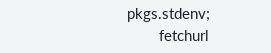pkgs.stdenv;
        fetchurl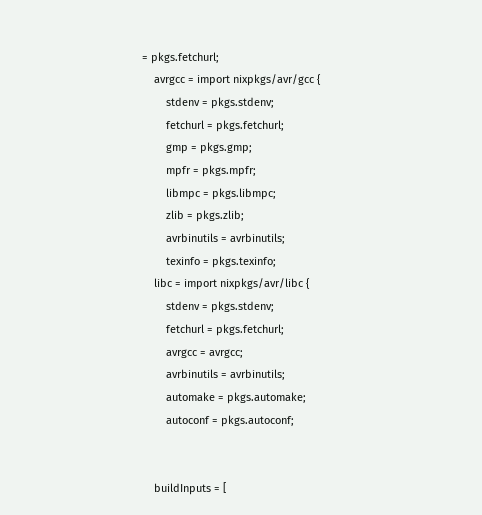= pkgs.fetchurl;
    avrgcc = import nixpkgs/avr/gcc {
        stdenv = pkgs.stdenv;
        fetchurl = pkgs.fetchurl;
        gmp = pkgs.gmp;
        mpfr = pkgs.mpfr;
        libmpc = pkgs.libmpc;
        zlib = pkgs.zlib;
        avrbinutils = avrbinutils;
        texinfo = pkgs.texinfo;
    libc = import nixpkgs/avr/libc {
        stdenv = pkgs.stdenv;
        fetchurl = pkgs.fetchurl;
        avrgcc = avrgcc;
        avrbinutils = avrbinutils;
        automake = pkgs.automake;
        autoconf = pkgs.autoconf;


    buildInputs = [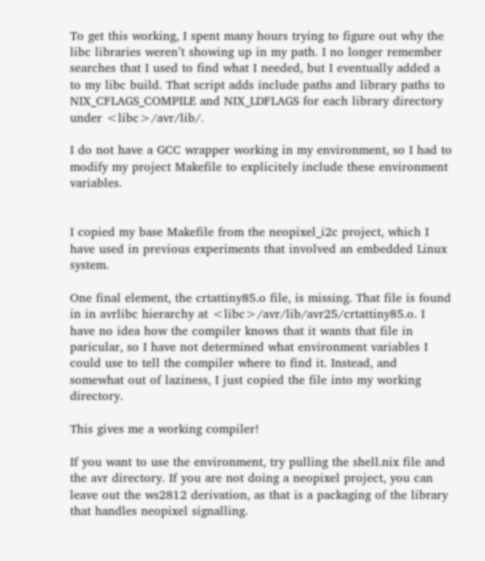To get this working, I spent many hours trying to figure out why the libc libraries weren’t showing up in my path. I no longer remember searches that I used to find what I needed, but I eventually added a to my libc build. That script adds include paths and library paths to NIX_CFLAGS_COMPILE and NIX_LDFLAGS for each library directory under <libc>/avr/lib/.

I do not have a GCC wrapper working in my environment, so I had to modify my project Makefile to explicitely include these environment variables.


I copied my base Makefile from the neopixel_i2c project, which I have used in previous experiments that involved an embedded Linux system.

One final element, the crtattiny85.o file, is missing. That file is found in in avrlibc hierarchy at <libc>/avr/lib/avr25/crtattiny85.o. I have no idea how the compiler knows that it wants that file in paricular, so I have not determined what environment variables I could use to tell the compiler where to find it. Instead, and somewhat out of laziness, I just copied the file into my working directory.

This gives me a working compiler!

If you want to use the environment, try pulling the shell.nix file and the avr directory. If you are not doing a neopixel project, you can leave out the ws2812 derivation, as that is a packaging of the library that handles neopixel signalling.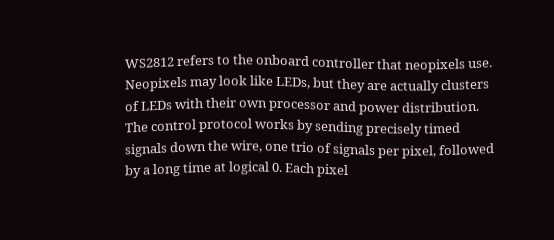WS2812 refers to the onboard controller that neopixels use. Neopixels may look like LEDs, but they are actually clusters of LEDs with their own processor and power distribution. The control protocol works by sending precisely timed signals down the wire, one trio of signals per pixel, followed by a long time at logical 0. Each pixel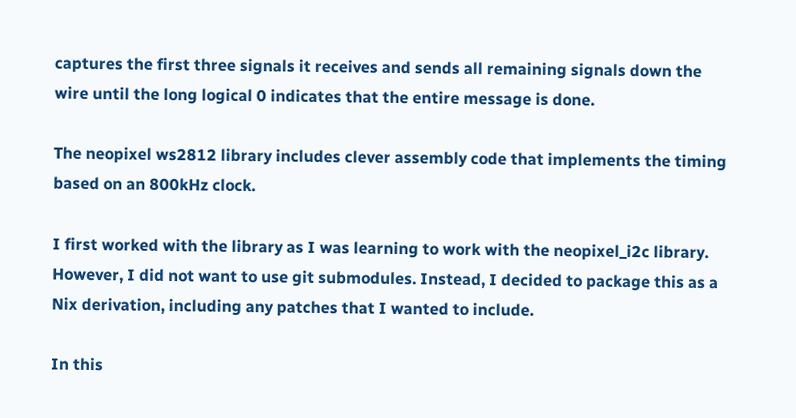captures the first three signals it receives and sends all remaining signals down the wire until the long logical 0 indicates that the entire message is done.

The neopixel ws2812 library includes clever assembly code that implements the timing based on an 800kHz clock.

I first worked with the library as I was learning to work with the neopixel_i2c library. However, I did not want to use git submodules. Instead, I decided to package this as a Nix derivation, including any patches that I wanted to include.

In this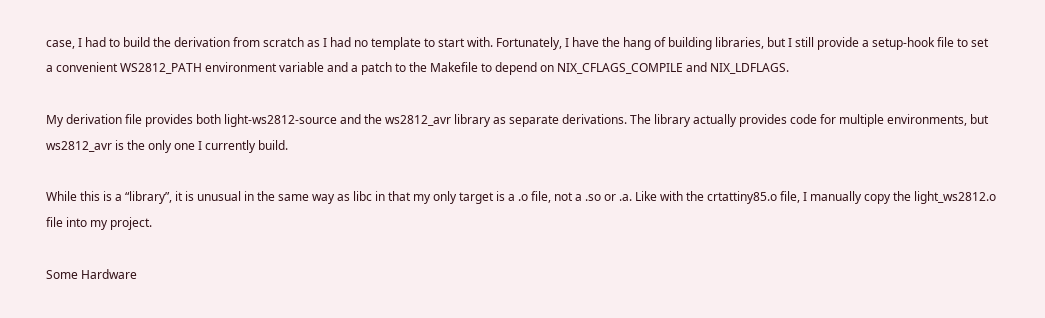case, I had to build the derivation from scratch as I had no template to start with. Fortunately, I have the hang of building libraries, but I still provide a setup-hook file to set a convenient WS2812_PATH environment variable and a patch to the Makefile to depend on NIX_CFLAGS_COMPILE and NIX_LDFLAGS.

My derivation file provides both light-ws2812-source and the ws2812_avr library as separate derivations. The library actually provides code for multiple environments, but ws2812_avr is the only one I currently build.

While this is a “library”, it is unusual in the same way as libc in that my only target is a .o file, not a .so or .a. Like with the crtattiny85.o file, I manually copy the light_ws2812.o file into my project.

Some Hardware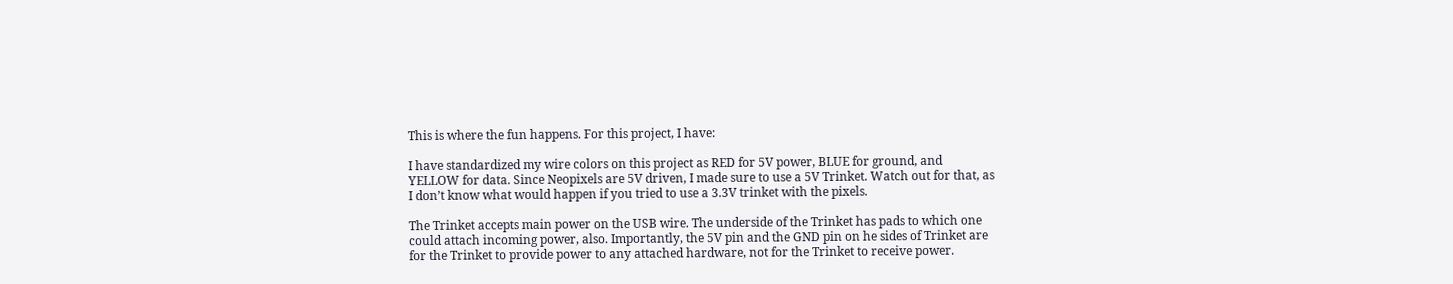This is where the fun happens. For this project, I have:

I have standardized my wire colors on this project as RED for 5V power, BLUE for ground, and YELLOW for data. Since Neopixels are 5V driven, I made sure to use a 5V Trinket. Watch out for that, as I don’t know what would happen if you tried to use a 3.3V trinket with the pixels.

The Trinket accepts main power on the USB wire. The underside of the Trinket has pads to which one could attach incoming power, also. Importantly, the 5V pin and the GND pin on he sides of Trinket are for the Trinket to provide power to any attached hardware, not for the Trinket to receive power.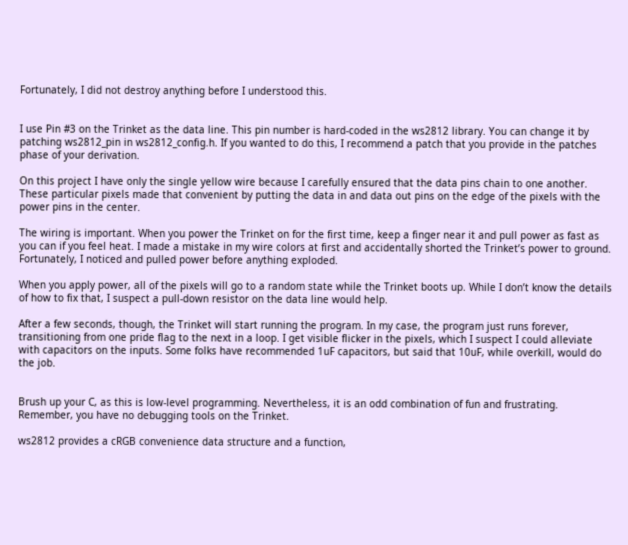Fortunately, I did not destroy anything before I understood this.


I use Pin #3 on the Trinket as the data line. This pin number is hard-coded in the ws2812 library. You can change it by patching ws2812_pin in ws2812_config.h. If you wanted to do this, I recommend a patch that you provide in the patches phase of your derivation.

On this project I have only the single yellow wire because I carefully ensured that the data pins chain to one another. These particular pixels made that convenient by putting the data in and data out pins on the edge of the pixels with the power pins in the center.

The wiring is important. When you power the Trinket on for the first time, keep a finger near it and pull power as fast as you can if you feel heat. I made a mistake in my wire colors at first and accidentally shorted the Trinket’s power to ground. Fortunately, I noticed and pulled power before anything exploded.

When you apply power, all of the pixels will go to a random state while the Trinket boots up. While I don’t know the details of how to fix that, I suspect a pull-down resistor on the data line would help.

After a few seconds, though, the Trinket will start running the program. In my case, the program just runs forever, transitioning from one pride flag to the next in a loop. I get visible flicker in the pixels, which I suspect I could alleviate with capacitors on the inputs. Some folks have recommended 1uF capacitors, but said that 10uF, while overkill, would do the job.


Brush up your C, as this is low-level programming. Nevertheless, it is an odd combination of fun and frustrating. Remember, you have no debugging tools on the Trinket.

ws2812 provides a cRGB convenience data structure and a function,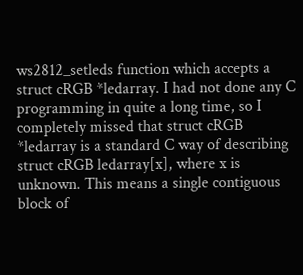ws2812_setleds function which accepts a struct cRGB *ledarray. I had not done any C programming in quite a long time, so I completely missed that struct cRGB *ledarray is a standard C way of describing struct cRGB ledarray[x], where x is unknown. This means a single contiguous block of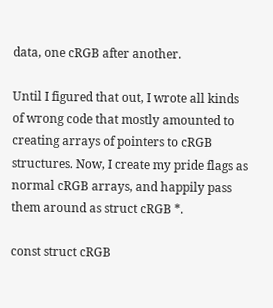data, one cRGB after another.

Until I figured that out, I wrote all kinds of wrong code that mostly amounted to creating arrays of pointers to cRGB structures. Now, I create my pride flags as normal cRGB arrays, and happily pass them around as struct cRGB *.

const struct cRGB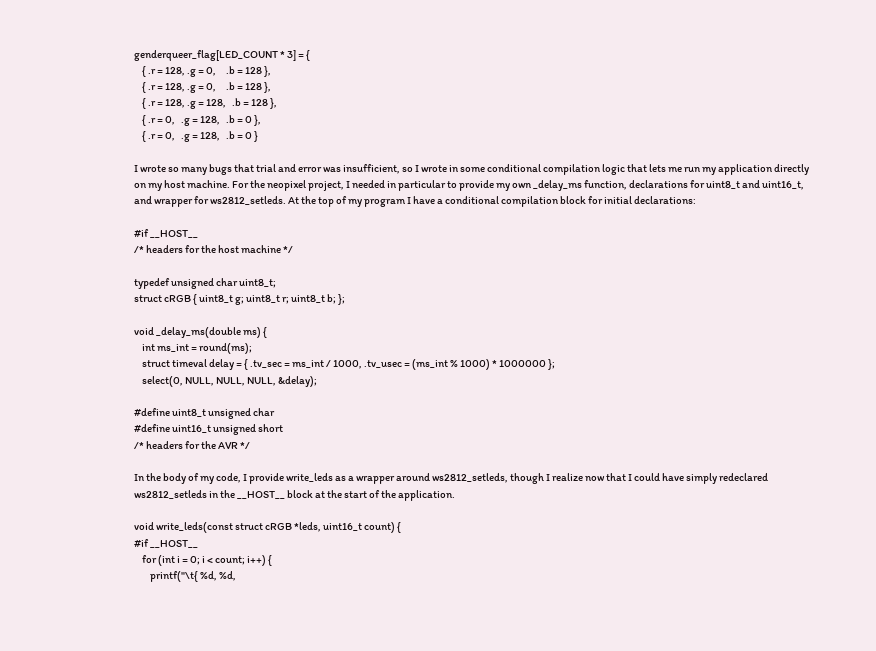genderqueer_flag[LED_COUNT * 3] = {
    { .r = 128, .g = 0,     .b = 128 },
    { .r = 128, .g = 0,     .b = 128 },
    { .r = 128, .g = 128,   .b = 128 },
    { .r = 0,   .g = 128,   .b = 0 },
    { .r = 0,   .g = 128,   .b = 0 }

I wrote so many bugs that trial and error was insufficient, so I wrote in some conditional compilation logic that lets me run my application directly on my host machine. For the neopixel project, I needed in particular to provide my own _delay_ms function, declarations for uint8_t and uint16_t, and wrapper for ws2812_setleds. At the top of my program I have a conditional compilation block for initial declarations:

#if __HOST__
/* headers for the host machine */

typedef unsigned char uint8_t;
struct cRGB { uint8_t g; uint8_t r; uint8_t b; };

void _delay_ms(double ms) {
    int ms_int = round(ms);
    struct timeval delay = { .tv_sec = ms_int / 1000, .tv_usec = (ms_int % 1000) * 1000000 };
    select(0, NULL, NULL, NULL, &delay);

#define uint8_t unsigned char
#define uint16_t unsigned short
/* headers for the AVR */

In the body of my code, I provide write_leds as a wrapper around ws2812_setleds, though I realize now that I could have simply redeclared ws2812_setleds in the __HOST__ block at the start of the application.

void write_leds(const struct cRGB *leds, uint16_t count) {
#if __HOST__
    for (int i = 0; i < count; i++) {
        printf("\t{ %d, %d,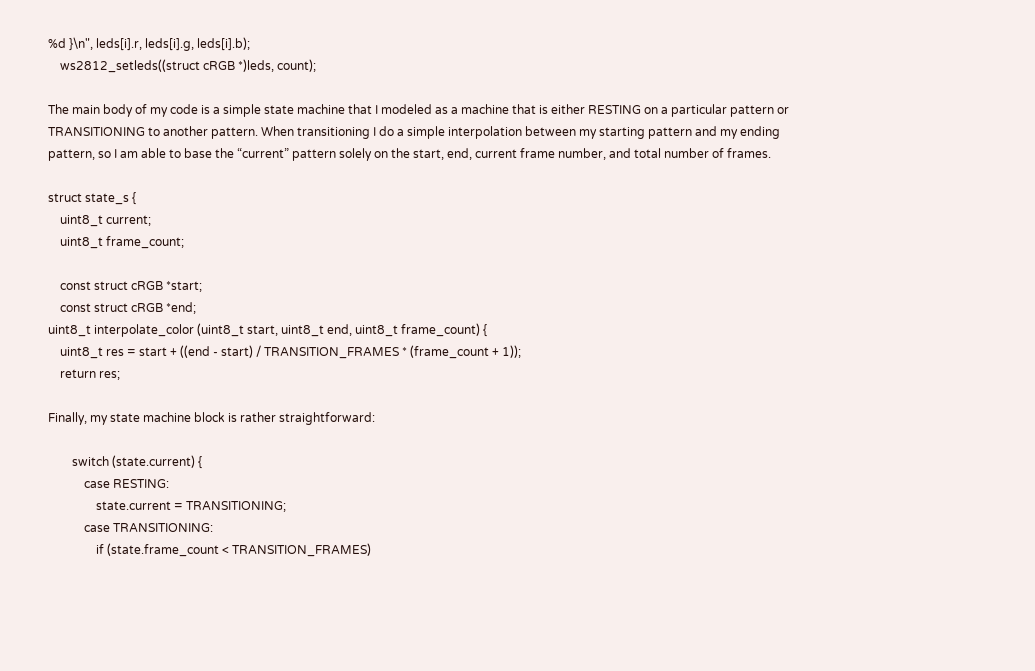%d }\n", leds[i].r, leds[i].g, leds[i].b);
    ws2812_setleds((struct cRGB *)leds, count);

The main body of my code is a simple state machine that I modeled as a machine that is either RESTING on a particular pattern or TRANSITIONING to another pattern. When transitioning I do a simple interpolation between my starting pattern and my ending pattern, so I am able to base the “current” pattern solely on the start, end, current frame number, and total number of frames.

struct state_s {
    uint8_t current;
    uint8_t frame_count;

    const struct cRGB *start;
    const struct cRGB *end;
uint8_t interpolate_color (uint8_t start, uint8_t end, uint8_t frame_count) {
    uint8_t res = start + ((end - start) / TRANSITION_FRAMES * (frame_count + 1));
    return res;

Finally, my state machine block is rather straightforward:

        switch (state.current) {
            case RESTING:
                state.current = TRANSITIONING;
            case TRANSITIONING:
                if (state.frame_count < TRANSITION_FRAMES)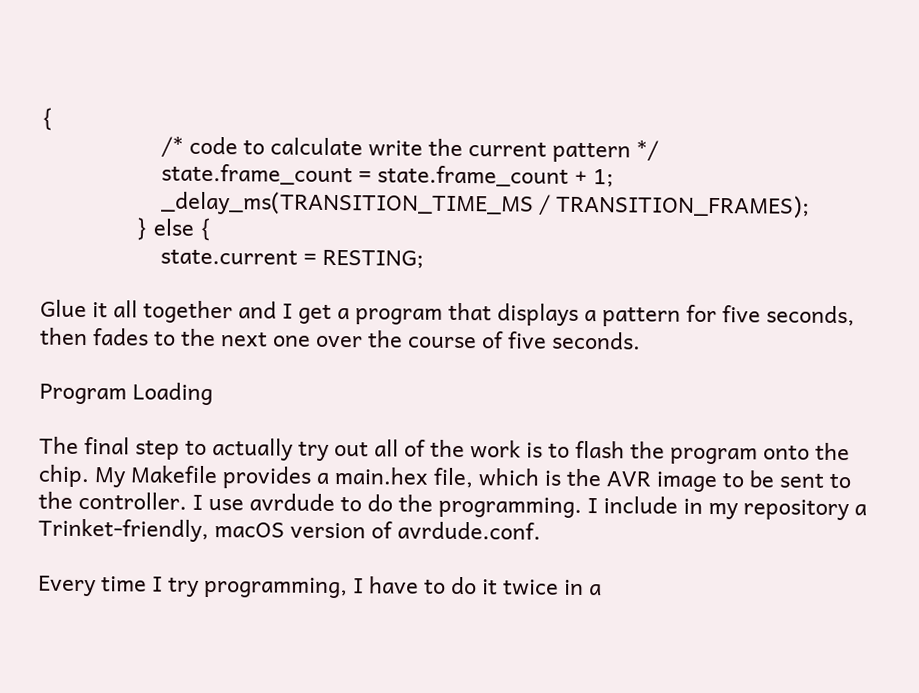{
                    /* code to calculate write the current pattern */
                    state.frame_count = state.frame_count + 1;
                    _delay_ms(TRANSITION_TIME_MS / TRANSITION_FRAMES);
                } else {
                    state.current = RESTING;

Glue it all together and I get a program that displays a pattern for five seconds, then fades to the next one over the course of five seconds.

Program Loading

The final step to actually try out all of the work is to flash the program onto the chip. My Makefile provides a main.hex file, which is the AVR image to be sent to the controller. I use avrdude to do the programming. I include in my repository a Trinket-friendly, macOS version of avrdude.conf.

Every time I try programming, I have to do it twice in a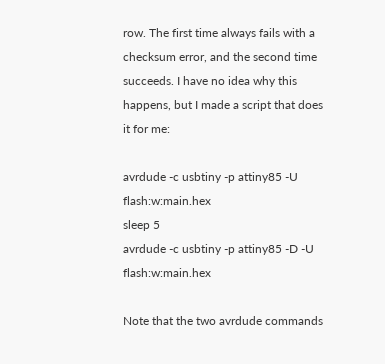row. The first time always fails with a checksum error, and the second time succeeds. I have no idea why this happens, but I made a script that does it for me:

avrdude -c usbtiny -p attiny85 -U flash:w:main.hex
sleep 5
avrdude -c usbtiny -p attiny85 -D -U flash:w:main.hex

Note that the two avrdude commands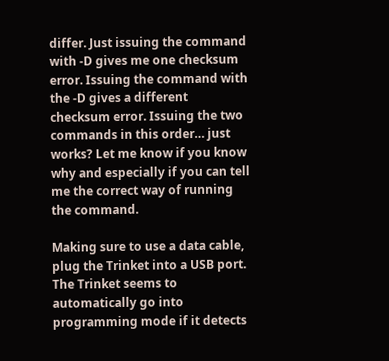differ. Just issuing the command with -D gives me one checksum error. Issuing the command with the -D gives a different checksum error. Issuing the two commands in this order… just works? Let me know if you know why and especially if you can tell me the correct way of running the command.

Making sure to use a data cable, plug the Trinket into a USB port. The Trinket seems to automatically go into programming mode if it detects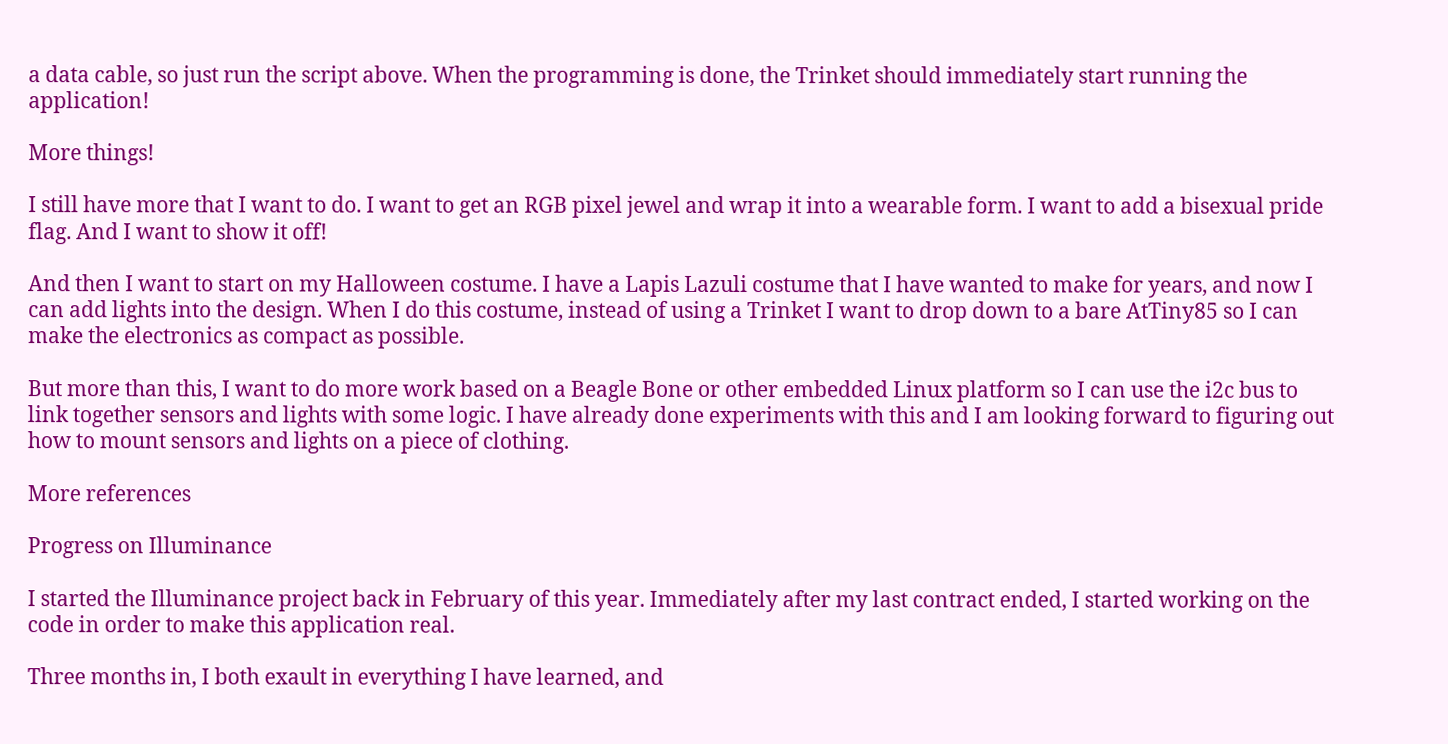a data cable, so just run the script above. When the programming is done, the Trinket should immediately start running the application!

More things!

I still have more that I want to do. I want to get an RGB pixel jewel and wrap it into a wearable form. I want to add a bisexual pride flag. And I want to show it off!

And then I want to start on my Halloween costume. I have a Lapis Lazuli costume that I have wanted to make for years, and now I can add lights into the design. When I do this costume, instead of using a Trinket I want to drop down to a bare AtTiny85 so I can make the electronics as compact as possible.

But more than this, I want to do more work based on a Beagle Bone or other embedded Linux platform so I can use the i2c bus to link together sensors and lights with some logic. I have already done experiments with this and I am looking forward to figuring out how to mount sensors and lights on a piece of clothing.

More references

Progress on Illuminance

I started the Illuminance project back in February of this year. Immediately after my last contract ended, I started working on the code in order to make this application real.

Three months in, I both exault in everything I have learned, and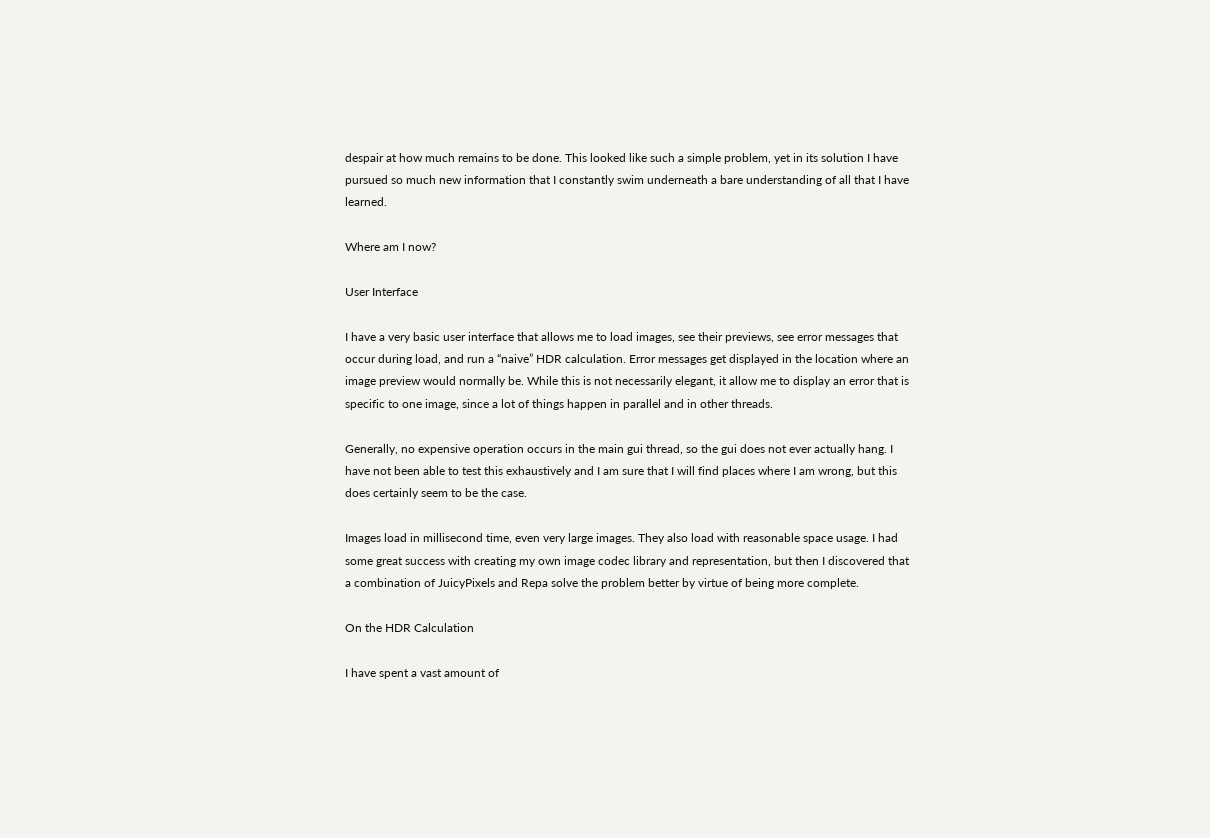despair at how much remains to be done. This looked like such a simple problem, yet in its solution I have pursued so much new information that I constantly swim underneath a bare understanding of all that I have learned.

Where am I now?

User Interface

I have a very basic user interface that allows me to load images, see their previews, see error messages that occur during load, and run a “naive” HDR calculation. Error messages get displayed in the location where an image preview would normally be. While this is not necessarily elegant, it allow me to display an error that is specific to one image, since a lot of things happen in parallel and in other threads.

Generally, no expensive operation occurs in the main gui thread, so the gui does not ever actually hang. I have not been able to test this exhaustively and I am sure that I will find places where I am wrong, but this does certainly seem to be the case.

Images load in millisecond time, even very large images. They also load with reasonable space usage. I had some great success with creating my own image codec library and representation, but then I discovered that a combination of JuicyPixels and Repa solve the problem better by virtue of being more complete.

On the HDR Calculation

I have spent a vast amount of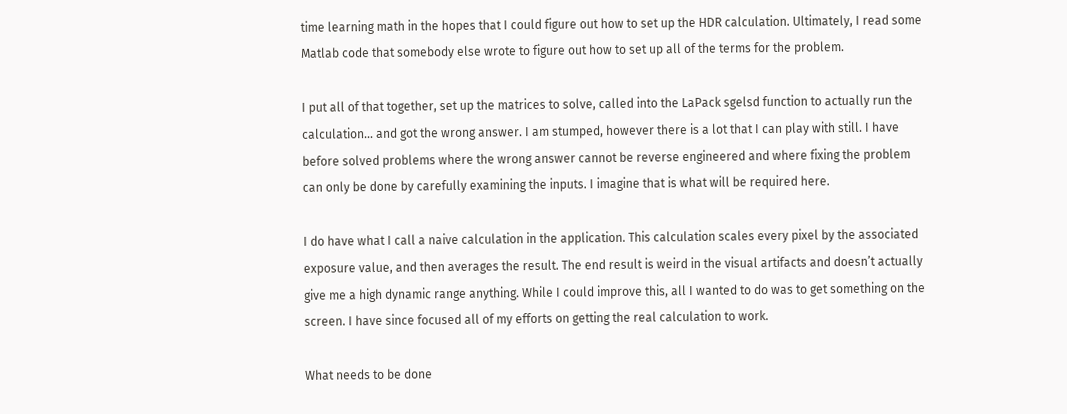time learning math in the hopes that I could figure out how to set up the HDR calculation. Ultimately, I read some Matlab code that somebody else wrote to figure out how to set up all of the terms for the problem.

I put all of that together, set up the matrices to solve, called into the LaPack sgelsd function to actually run the calculation… and got the wrong answer. I am stumped, however there is a lot that I can play with still. I have before solved problems where the wrong answer cannot be reverse engineered and where fixing the problem can only be done by carefully examining the inputs. I imagine that is what will be required here.

I do have what I call a naive calculation in the application. This calculation scales every pixel by the associated exposure value, and then averages the result. The end result is weird in the visual artifacts and doesn’t actually give me a high dynamic range anything. While I could improve this, all I wanted to do was to get something on the screen. I have since focused all of my efforts on getting the real calculation to work.

What needs to be done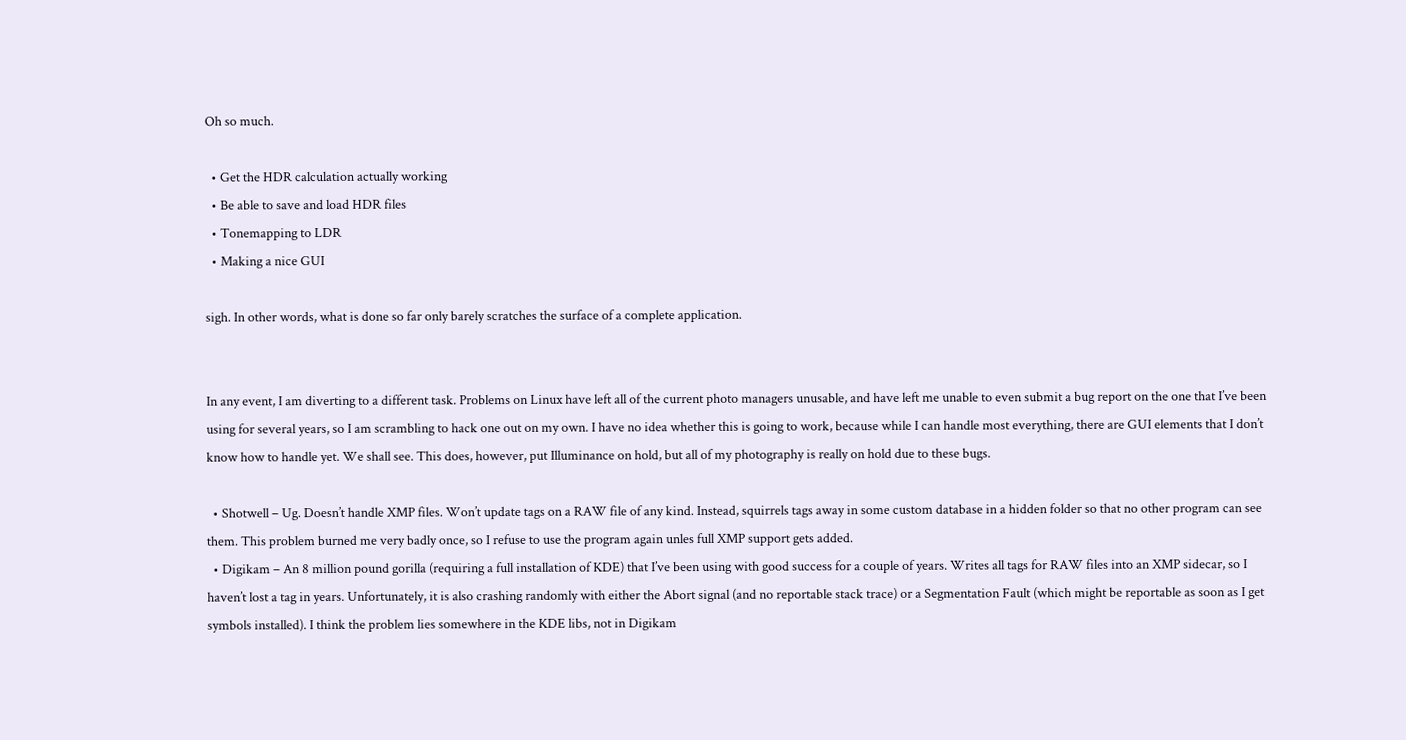Oh so much.

  • Get the HDR calculation actually working
  • Be able to save and load HDR files
  • Tonemapping to LDR
  • Making a nice GUI

sigh. In other words, what is done so far only barely scratches the surface of a complete application.


In any event, I am diverting to a different task. Problems on Linux have left all of the current photo managers unusable, and have left me unable to even submit a bug report on the one that I’ve been using for several years, so I am scrambling to hack one out on my own. I have no idea whether this is going to work, because while I can handle most everything, there are GUI elements that I don’t know how to handle yet. We shall see. This does, however, put Illuminance on hold, but all of my photography is really on hold due to these bugs.

  • Shotwell – Ug. Doesn’t handle XMP files. Won’t update tags on a RAW file of any kind. Instead, squirrels tags away in some custom database in a hidden folder so that no other program can see them. This problem burned me very badly once, so I refuse to use the program again unles full XMP support gets added.
  • Digikam – An 8 million pound gorilla (requiring a full installation of KDE) that I’ve been using with good success for a couple of years. Writes all tags for RAW files into an XMP sidecar, so I haven’t lost a tag in years. Unfortunately, it is also crashing randomly with either the Abort signal (and no reportable stack trace) or a Segmentation Fault (which might be reportable as soon as I get symbols installed). I think the problem lies somewhere in the KDE libs, not in Digikam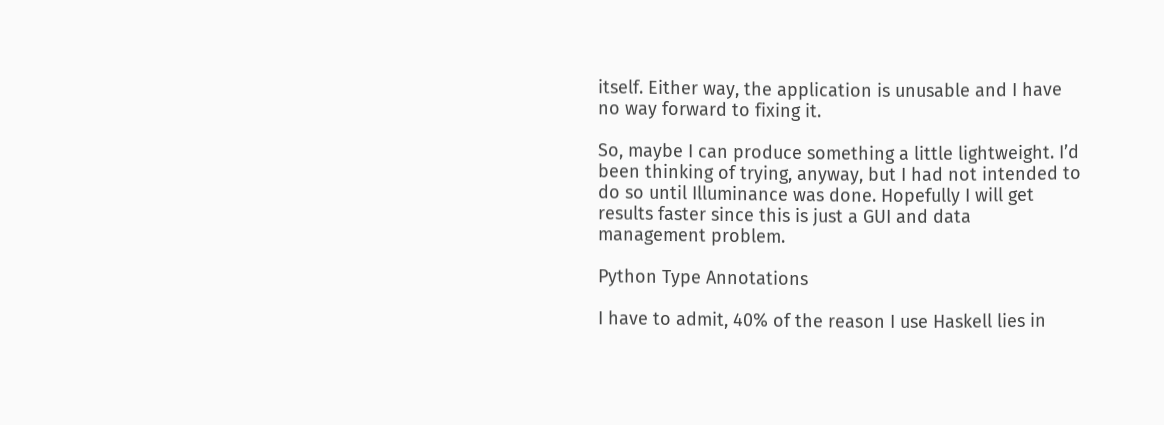itself. Either way, the application is unusable and I have no way forward to fixing it.

So, maybe I can produce something a little lightweight. I’d been thinking of trying, anyway, but I had not intended to do so until Illuminance was done. Hopefully I will get results faster since this is just a GUI and data management problem.

Python Type Annotations

I have to admit, 40% of the reason I use Haskell lies in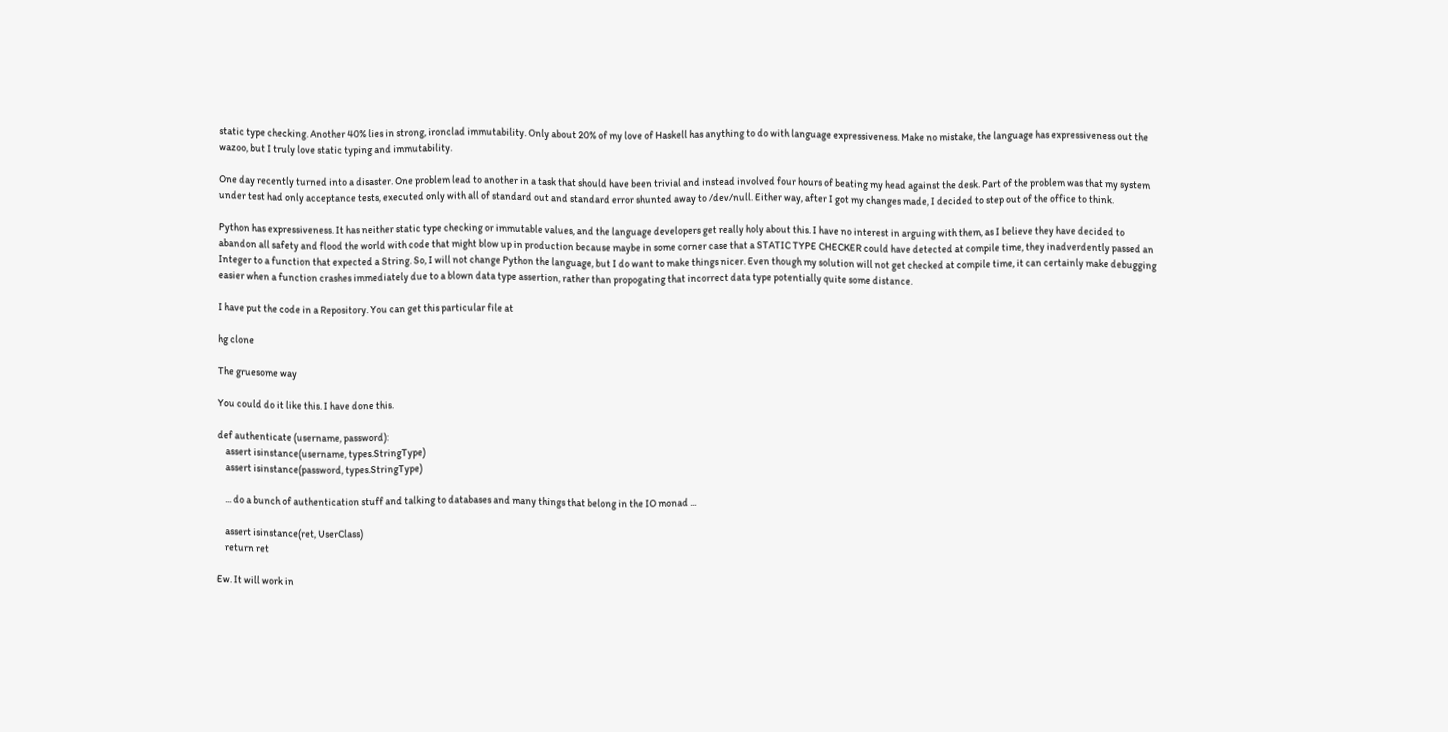static type checking. Another 40% lies in strong, ironclad immutability. Only about 20% of my love of Haskell has anything to do with language expressiveness. Make no mistake, the language has expressiveness out the wazoo, but I truly love static typing and immutability.

One day recently turned into a disaster. One problem lead to another in a task that should have been trivial and instead involved four hours of beating my head against the desk. Part of the problem was that my system under test had only acceptance tests, executed only with all of standard out and standard error shunted away to /dev/null. Either way, after I got my changes made, I decided to step out of the office to think.

Python has expressiveness. It has neither static type checking or immutable values, and the language developers get really holy about this. I have no interest in arguing with them, as I believe they have decided to abandon all safety and flood the world with code that might blow up in production because maybe in some corner case that a STATIC TYPE CHECKER could have detected at compile time, they inadverdently passed an Integer to a function that expected a String. So, I will not change Python the language, but I do want to make things nicer. Even though my solution will not get checked at compile time, it can certainly make debugging easier when a function crashes immediately due to a blown data type assertion, rather than propogating that incorrect data type potentially quite some distance.

I have put the code in a Repository. You can get this particular file at

hg clone

The gruesome way

You could do it like this. I have done this.

def authenticate (username, password):
    assert isinstance(username, types.StringType)
    assert isinstance(password, types.StringType)

    ... do a bunch of authentication stuff and talking to databases and many things that belong in the IO monad ...

    assert isinstance(ret, UserClass)
    return ret

Ew. It will work in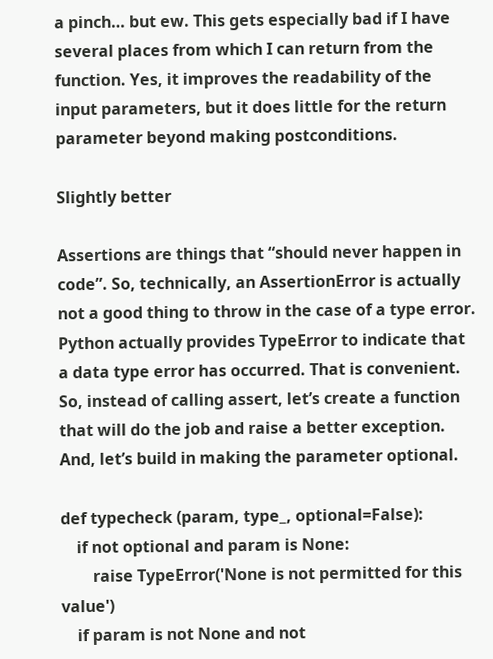a pinch… but ew. This gets especially bad if I have several places from which I can return from the function. Yes, it improves the readability of the input parameters, but it does little for the return parameter beyond making postconditions.

Slightly better

Assertions are things that “should never happen in code”. So, technically, an AssertionError is actually not a good thing to throw in the case of a type error. Python actually provides TypeError to indicate that a data type error has occurred. That is convenient. So, instead of calling assert, let’s create a function that will do the job and raise a better exception. And, let’s build in making the parameter optional.

def typecheck (param, type_, optional=False):
    if not optional and param is None:
        raise TypeError('None is not permitted for this value')
    if param is not None and not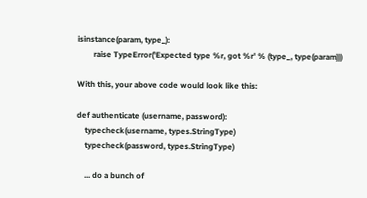isinstance(param, type_):
        raise TypeError('Expected type %r, got %r' % (type_, type(param)))

With this, your above code would look like this:

def authenticate (username, password):
    typecheck(username, types.StringType)
    typecheck(password, types.StringType)

    ... do a bunch of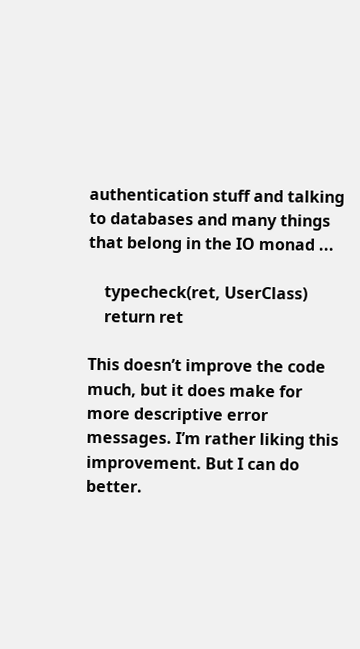authentication stuff and talking to databases and many things that belong in the IO monad ...

    typecheck(ret, UserClass)
    return ret

This doesn’t improve the code much, but it does make for more descriptive error messages. I’m rather liking this improvement. But I can do better.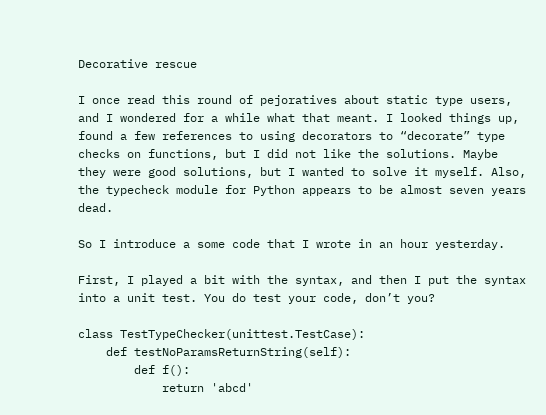Decorative rescue

I once read this round of pejoratives about static type users, and I wondered for a while what that meant. I looked things up, found a few references to using decorators to “decorate” type checks on functions, but I did not like the solutions. Maybe they were good solutions, but I wanted to solve it myself. Also, the typecheck module for Python appears to be almost seven years dead.

So I introduce a some code that I wrote in an hour yesterday.

First, I played a bit with the syntax, and then I put the syntax into a unit test. You do test your code, don’t you?

class TestTypeChecker(unittest.TestCase):
    def testNoParamsReturnString(self):
        def f():
            return 'abcd'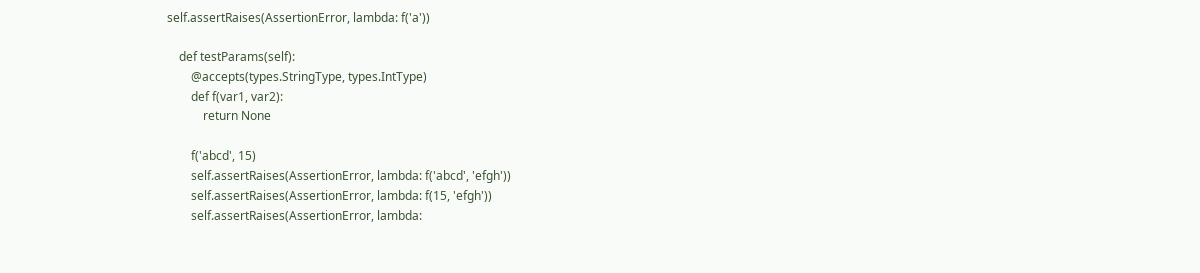self.assertRaises(AssertionError, lambda: f('a'))

    def testParams(self):
        @accepts(types.StringType, types.IntType)
        def f(var1, var2):
            return None

        f('abcd', 15)
        self.assertRaises(AssertionError, lambda: f('abcd', 'efgh'))
        self.assertRaises(AssertionError, lambda: f(15, 'efgh'))
        self.assertRaises(AssertionError, lambda: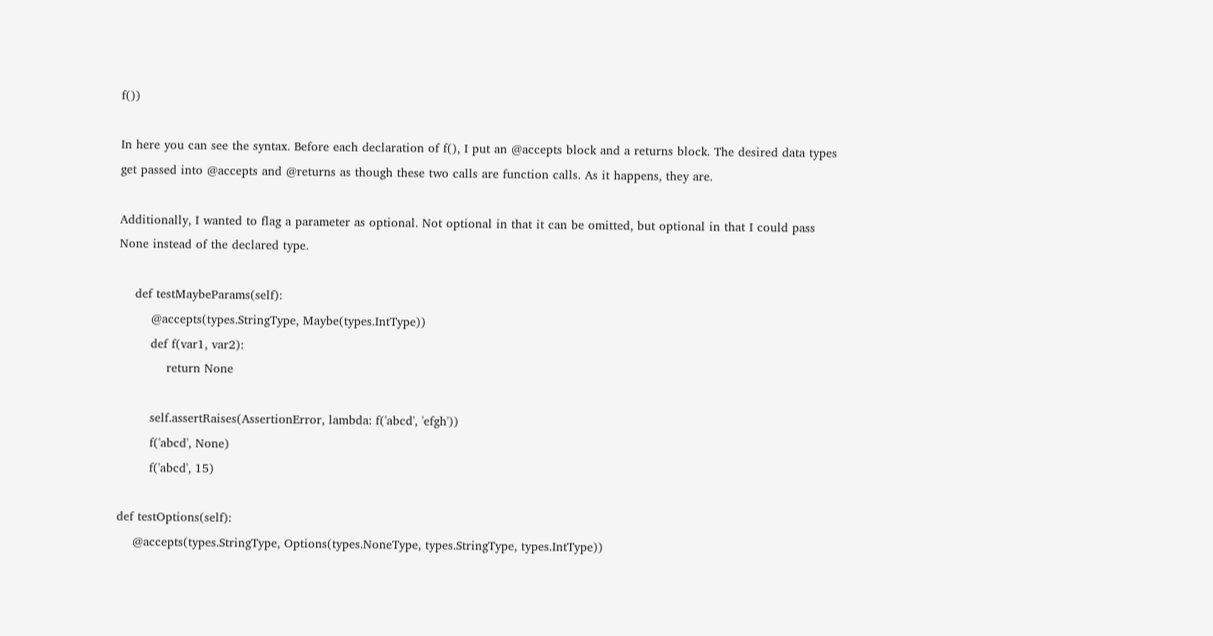f())

In here you can see the syntax. Before each declaration of f(), I put an @accepts block and a returns block. The desired data types get passed into @accepts and @returns as though these two calls are function calls. As it happens, they are.

Additionally, I wanted to flag a parameter as optional. Not optional in that it can be omitted, but optional in that I could pass None instead of the declared type.

    def testMaybeParams(self):
        @accepts(types.StringType, Maybe(types.IntType))
        def f(var1, var2):
            return None

        self.assertRaises(AssertionError, lambda: f('abcd', 'efgh'))
        f('abcd', None)
        f('abcd', 15)

def testOptions(self):
    @accepts(types.StringType, Options(types.NoneType, types.StringType, types.IntType))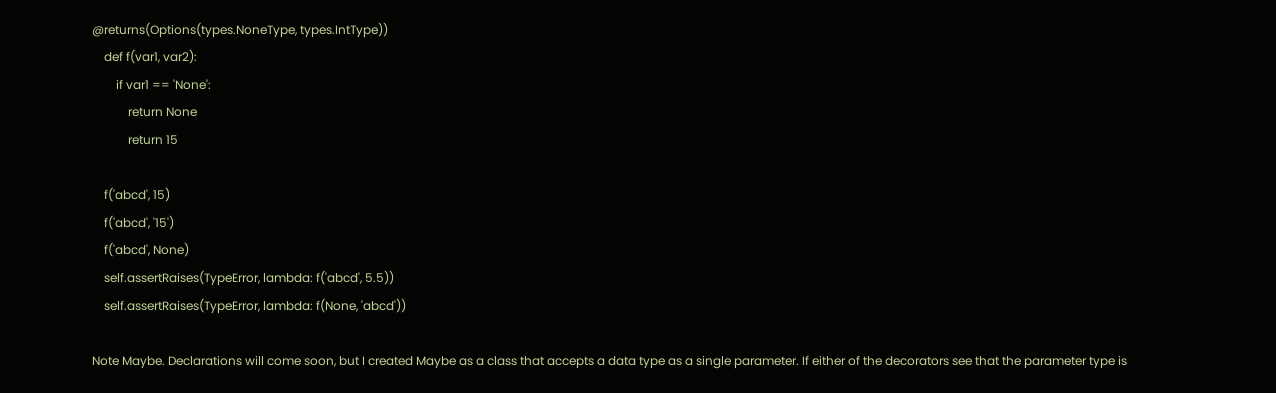@returns(Options(types.NoneType, types.IntType))
    def f(var1, var2):
        if var1 == 'None':
            return None
            return 15

    f('abcd', 15)
    f('abcd', '15')
    f('abcd', None)
    self.assertRaises(TypeError, lambda: f('abcd', 5.5))
    self.assertRaises(TypeError, lambda: f(None, 'abcd'))

Note Maybe. Declarations will come soon, but I created Maybe as a class that accepts a data type as a single parameter. If either of the decorators see that the parameter type is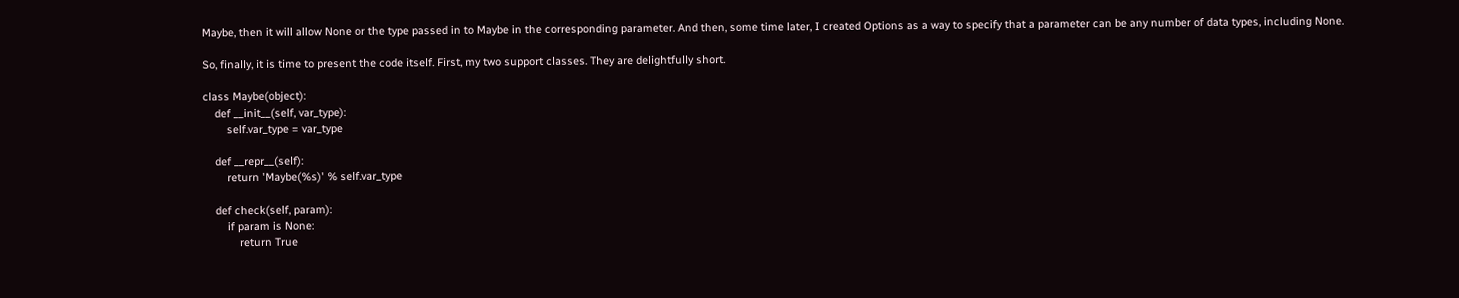Maybe, then it will allow None or the type passed in to Maybe in the corresponding parameter. And then, some time later, I created Options as a way to specify that a parameter can be any number of data types, including None.

So, finally, it is time to present the code itself. First, my two support classes. They are delightfully short.

class Maybe(object):
    def __init__(self, var_type):
        self.var_type = var_type

    def __repr__(self):
        return 'Maybe(%s)' % self.var_type

    def check(self, param):
        if param is None:
            return True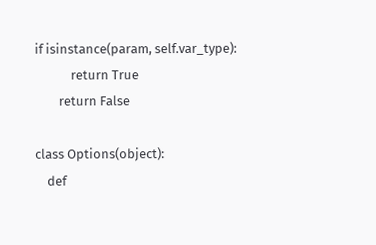if isinstance(param, self.var_type):
            return True
        return False

class Options(object):
    def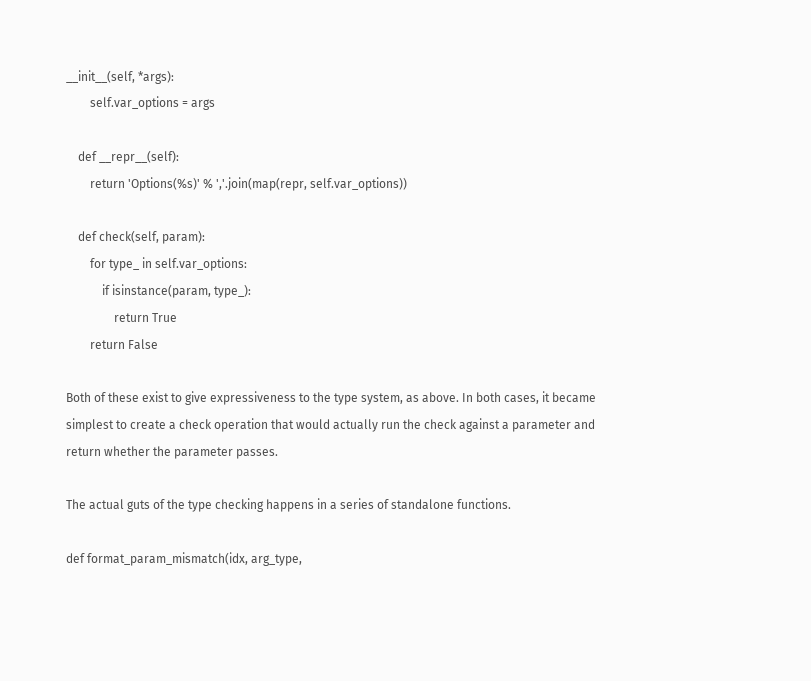__init__(self, *args):
        self.var_options = args

    def __repr__(self):
        return 'Options(%s)' % ','.join(map(repr, self.var_options))

    def check(self, param):
        for type_ in self.var_options:
            if isinstance(param, type_):
                return True
        return False

Both of these exist to give expressiveness to the type system, as above. In both cases, it became simplest to create a check operation that would actually run the check against a parameter and return whether the parameter passes.

The actual guts of the type checking happens in a series of standalone functions.

def format_param_mismatch(idx, arg_type,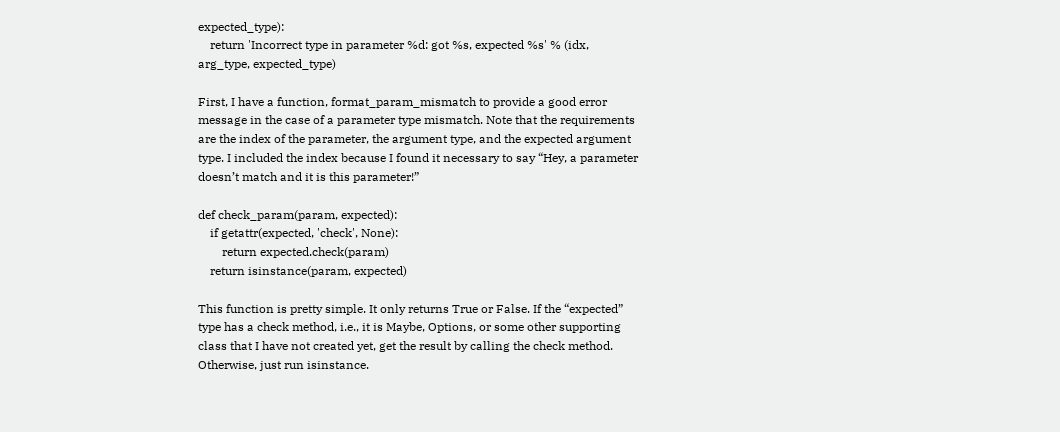expected_type):
    return 'Incorrect type in parameter %d: got %s, expected %s' % (idx, arg_type, expected_type)

First, I have a function, format_param_mismatch to provide a good error message in the case of a parameter type mismatch. Note that the requirements are the index of the parameter, the argument type, and the expected argument type. I included the index because I found it necessary to say “Hey, a parameter doesn’t match and it is this parameter!”

def check_param(param, expected):
    if getattr(expected, 'check', None):
        return expected.check(param)
    return isinstance(param, expected)

This function is pretty simple. It only returns True or False. If the “expected” type has a check method, i.e., it is Maybe, Options, or some other supporting class that I have not created yet, get the result by calling the check method. Otherwise, just run isinstance.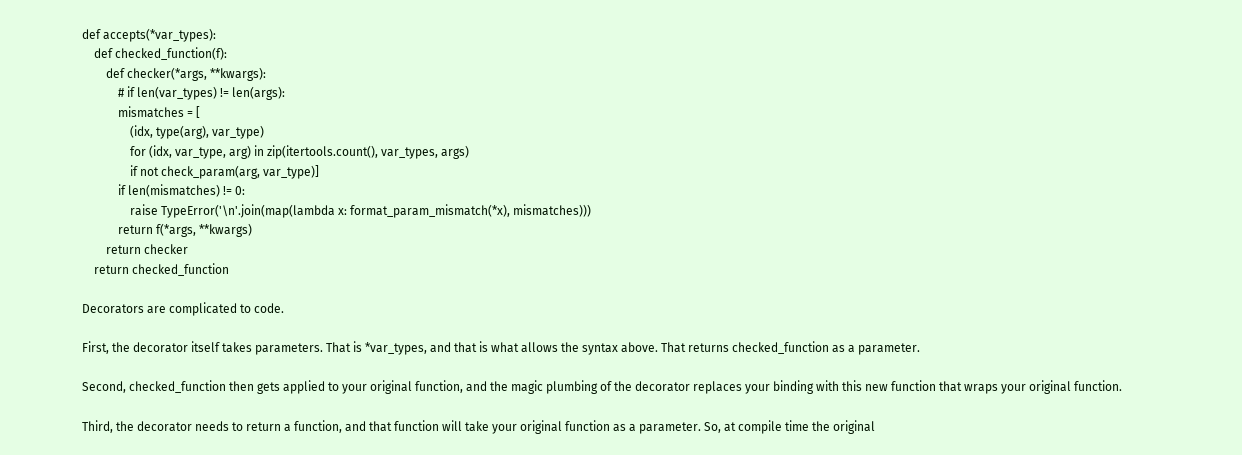def accepts(*var_types):
    def checked_function(f):
        def checker(*args, **kwargs):
            # if len(var_types) != len(args):
            mismatches = [
                (idx, type(arg), var_type)
                for (idx, var_type, arg) in zip(itertools.count(), var_types, args)
                if not check_param(arg, var_type)]
            if len(mismatches) != 0:
                raise TypeError('\n'.join(map(lambda x: format_param_mismatch(*x), mismatches)))
            return f(*args, **kwargs)
        return checker
    return checked_function

Decorators are complicated to code.

First, the decorator itself takes parameters. That is *var_types, and that is what allows the syntax above. That returns checked_function as a parameter.

Second, checked_function then gets applied to your original function, and the magic plumbing of the decorator replaces your binding with this new function that wraps your original function.

Third, the decorator needs to return a function, and that function will take your original function as a parameter. So, at compile time the original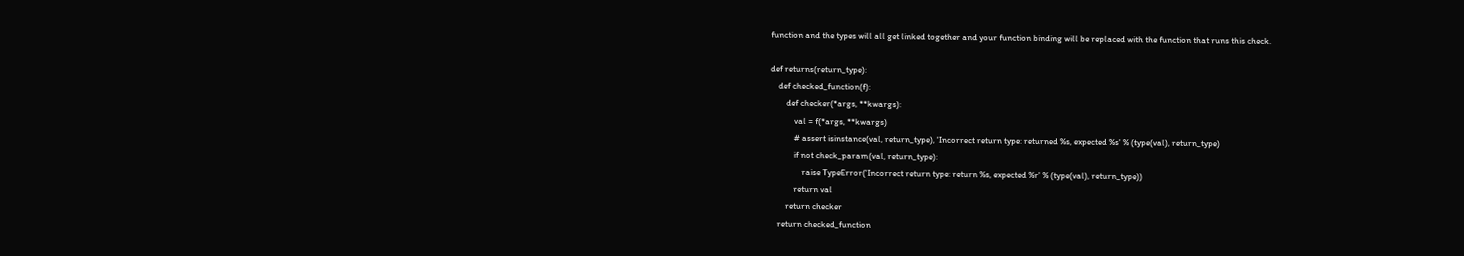function and the types will all get linked together and your function binding will be replaced with the function that runs this check.

def returns(return_type):
    def checked_function(f):
        def checker(*args, **kwargs):
            val = f(*args, **kwargs)
            # assert isinstance(val, return_type), 'Incorrect return type: returned %s, expected %s' % (type(val), return_type)
            if not check_param(val, return_type):
                raise TypeError('Incorrect return type: return %s, expected %r' % (type(val), return_type))
            return val
        return checker
    return checked_function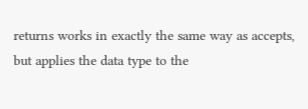returns works in exactly the same way as accepts, but applies the data type to the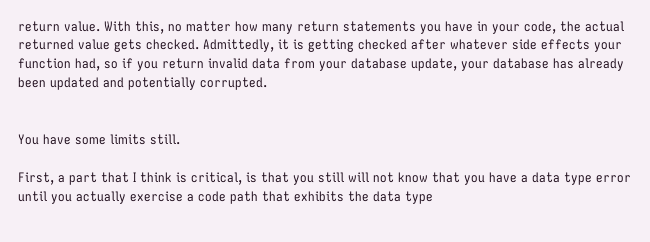return value. With this, no matter how many return statements you have in your code, the actual returned value gets checked. Admittedly, it is getting checked after whatever side effects your function had, so if you return invalid data from your database update, your database has already been updated and potentially corrupted.


You have some limits still.

First, a part that I think is critical, is that you still will not know that you have a data type error until you actually exercise a code path that exhibits the data type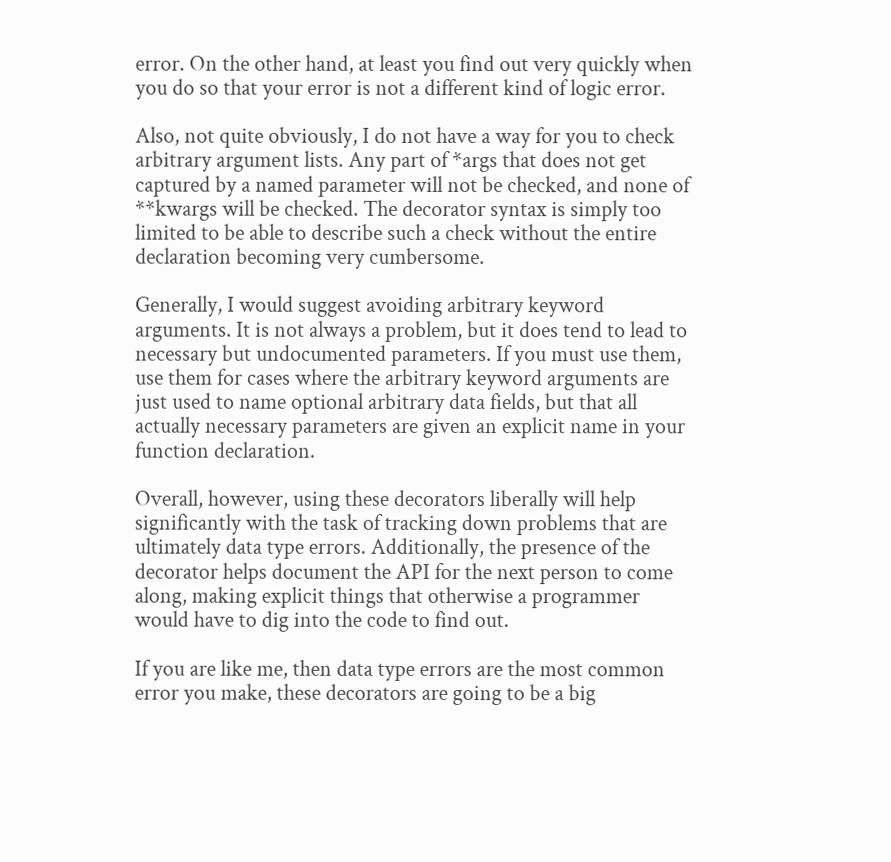error. On the other hand, at least you find out very quickly when you do so that your error is not a different kind of logic error.

Also, not quite obviously, I do not have a way for you to check arbitrary argument lists. Any part of *args that does not get captured by a named parameter will not be checked, and none of **kwargs will be checked. The decorator syntax is simply too limited to be able to describe such a check without the entire declaration becoming very cumbersome.

Generally, I would suggest avoiding arbitrary keyword arguments. It is not always a problem, but it does tend to lead to necessary but undocumented parameters. If you must use them, use them for cases where the arbitrary keyword arguments are just used to name optional arbitrary data fields, but that all actually necessary parameters are given an explicit name in your function declaration.

Overall, however, using these decorators liberally will help significantly with the task of tracking down problems that are ultimately data type errors. Additionally, the presence of the decorator helps document the API for the next person to come along, making explicit things that otherwise a programmer would have to dig into the code to find out.

If you are like me, then data type errors are the most common error you make, these decorators are going to be a big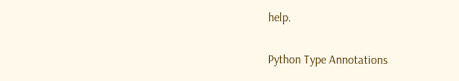help.

Python Type Annotations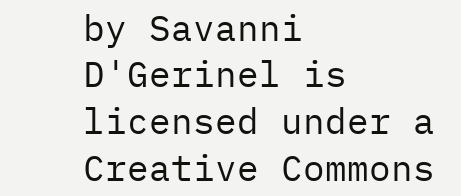by Savanni D'Gerinel is licensed under a Creative Commons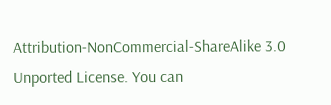Attribution-NonCommercial-ShareAlike 3.0 Unported License. You can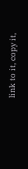link to it, copy it,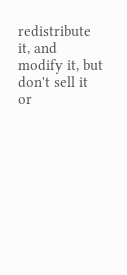redistribute it, and modify it, but don't sell it or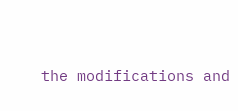the modifications and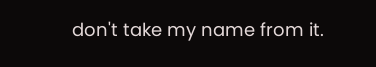don't take my name from it.